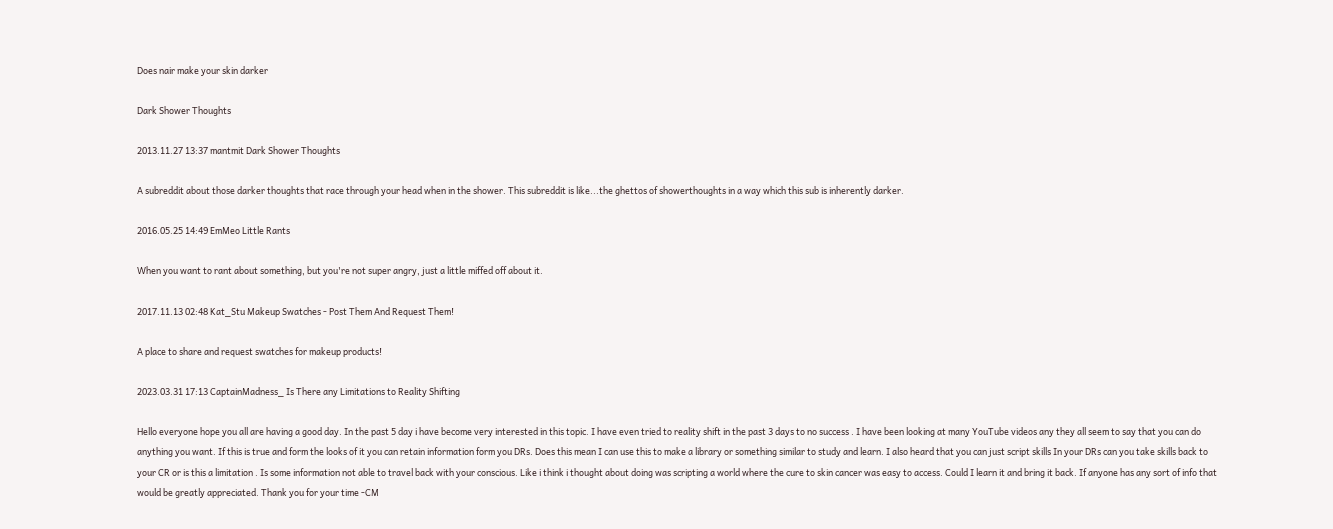Does nair make your skin darker

Dark Shower Thoughts

2013.11.27 13:37 mantmit Dark Shower Thoughts

A subreddit about those darker thoughts that race through your head when in the shower. This subreddit is like...the ghettos of showerthoughts in a way which this sub is inherently darker.

2016.05.25 14:49 EmMeo Little Rants

When you want to rant about something, but you're not super angry, just a little miffed off about it.

2017.11.13 02:48 Kat_Stu Makeup Swatches - Post Them And Request Them!

A place to share and request swatches for makeup products!

2023.03.31 17:13 CaptainMadness_ Is There any Limitations to Reality Shifting

Hello everyone hope you all are having a good day. In the past 5 day i have become very interested in this topic. I have even tried to reality shift in the past 3 days to no success . I have been looking at many YouTube videos any they all seem to say that you can do anything you want. If this is true and form the looks of it you can retain information form you DRs. Does this mean I can use this to make a library or something similar to study and learn. I also heard that you can just script skills In your DRs can you take skills back to your CR or is this a limitation . Is some information not able to travel back with your conscious. Like i think i thought about doing was scripting a world where the cure to skin cancer was easy to access. Could I learn it and bring it back. If anyone has any sort of info that would be greatly appreciated. Thank you for your time -CM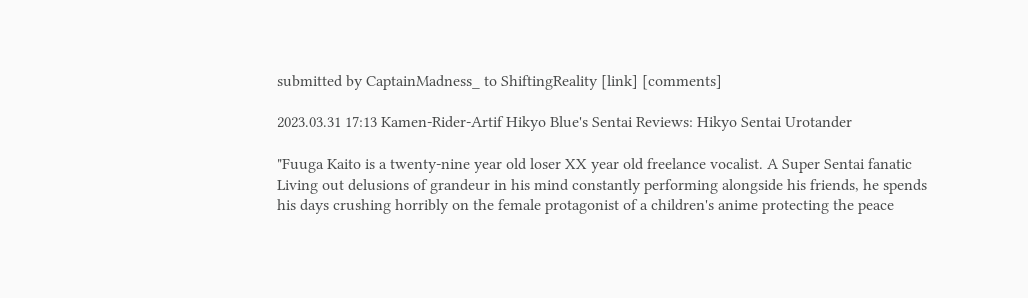submitted by CaptainMadness_ to ShiftingReality [link] [comments]

2023.03.31 17:13 Kamen-Rider-Artif Hikyo Blue's Sentai Reviews: Hikyo Sentai Urotander

"Fuuga Kaito is a twenty-nine year old loser XX year old freelance vocalist. A Super Sentai fanatic Living out delusions of grandeur in his mind constantly performing alongside his friends, he spends his days crushing horribly on the female protagonist of a children's anime protecting the peace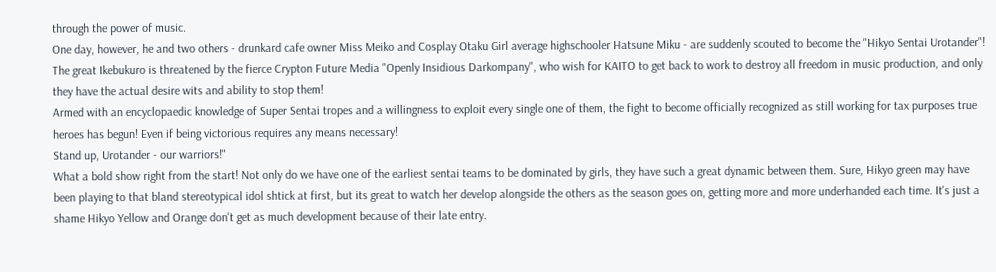through the power of music.
One day, however, he and two others - drunkard cafe owner Miss Meiko and Cosplay Otaku Girl average highschooler Hatsune Miku - are suddenly scouted to become the "Hikyo Sentai Urotander"! The great Ikebukuro is threatened by the fierce Crypton Future Media "Openly Insidious Darkompany", who wish for KAITO to get back to work to destroy all freedom in music production, and only they have the actual desire wits and ability to stop them!
Armed with an encyclopaedic knowledge of Super Sentai tropes and a willingness to exploit every single one of them, the fight to become officially recognized as still working for tax purposes true heroes has begun! Even if being victorious requires any means necessary!
Stand up, Urotander - our warriors!"
What a bold show right from the start! Not only do we have one of the earliest sentai teams to be dominated by girls, they have such a great dynamic between them. Sure, Hikyo green may have been playing to that bland stereotypical idol shtick at first, but its great to watch her develop alongside the others as the season goes on, getting more and more underhanded each time. It's just a shame Hikyo Yellow and Orange don't get as much development because of their late entry.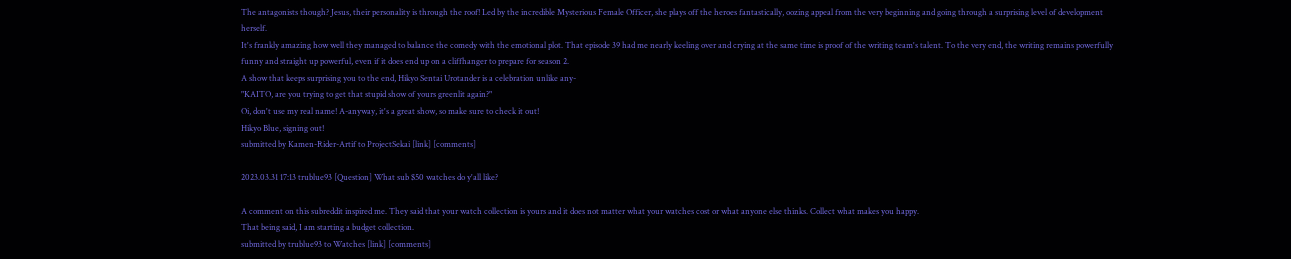The antagonists though? Jesus, their personality is through the roof! Led by the incredible Mysterious Female Officer, she plays off the heroes fantastically, oozing appeal from the very beginning and going through a surprising level of development herself.
It's frankly amazing how well they managed to balance the comedy with the emotional plot. That episode 39 had me nearly keeling over and crying at the same time is proof of the writing team's talent. To the very end, the writing remains powerfully funny and straight up powerful, even if it does end up on a cliffhanger to prepare for season 2.
A show that keeps surprising you to the end, Hikyo Sentai Urotander is a celebration unlike any-
"KAITO, are you trying to get that stupid show of yours greenlit again?"
Oi, don't use my real name! A-anyway, it's a great show, so make sure to check it out!
Hikyo Blue, signing out!
submitted by Kamen-Rider-Artif to ProjectSekai [link] [comments]

2023.03.31 17:13 trublue93 [Question] What sub $50 watches do y'all like?

A comment on this subreddit inspired me. They said that your watch collection is yours and it does not matter what your watches cost or what anyone else thinks. Collect what makes you happy.
That being said, I am starting a budget collection.
submitted by trublue93 to Watches [link] [comments]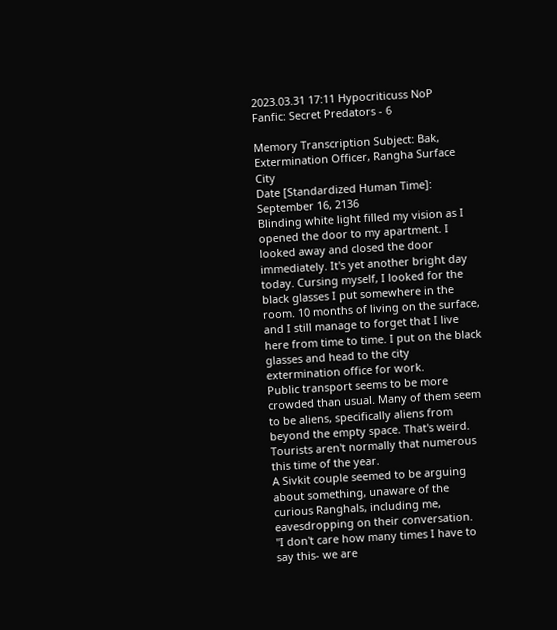2023.03.31 17:11 Hypocriticuss NoP Fanfic: Secret Predators - 6

Memory Transcription Subject: Bak, Extermination Officer, Rangha Surface City
Date [Standardized Human Time]: September 16, 2136
Blinding white light filled my vision as I opened the door to my apartment. I looked away and closed the door immediately. It's yet another bright day today. Cursing myself, I looked for the black glasses I put somewhere in the room. 10 months of living on the surface, and I still manage to forget that I live here from time to time. I put on the black glasses and head to the city extermination office for work.
Public transport seems to be more crowded than usual. Many of them seem to be aliens, specifically aliens from beyond the empty space. That's weird. Tourists aren't normally that numerous this time of the year.
A Sivkit couple seemed to be arguing about something, unaware of the curious Ranghals, including me, eavesdropping on their conversation.
"I don't care how many times I have to say this- we are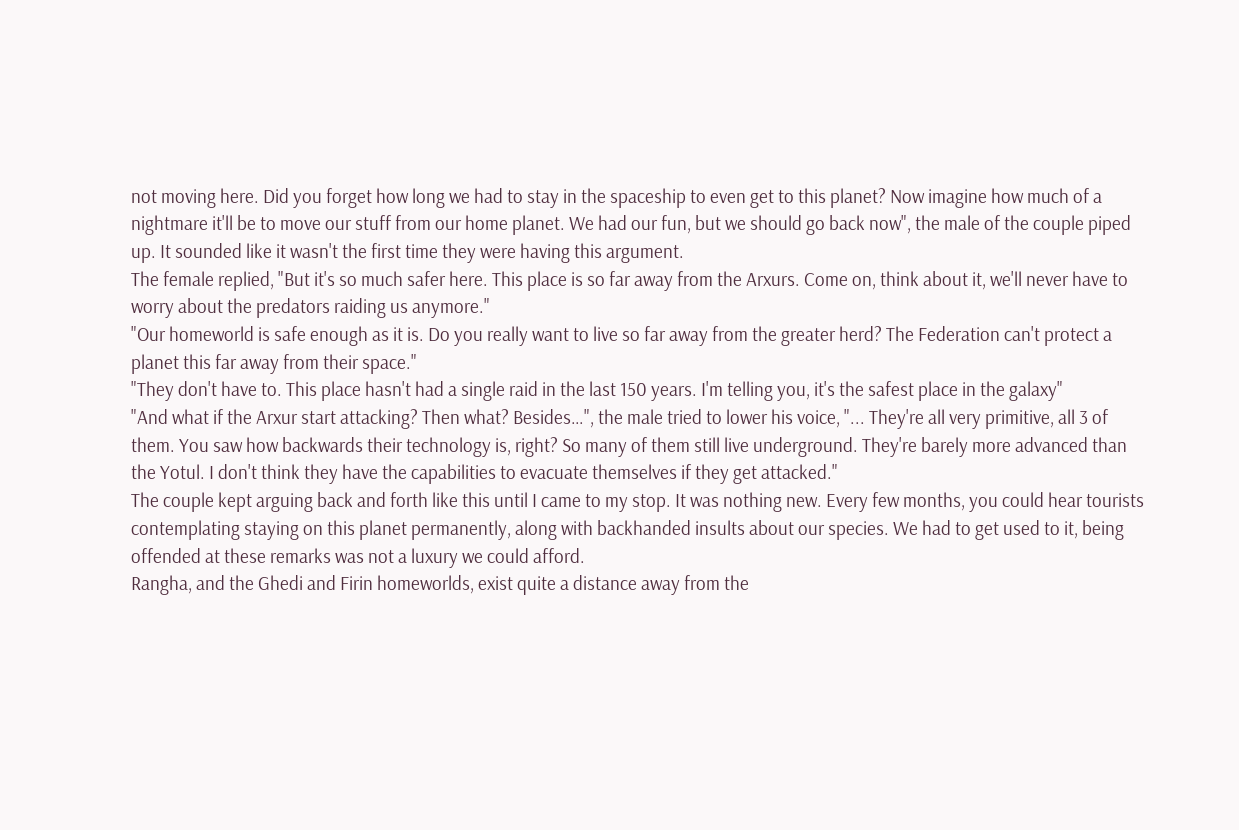not moving here. Did you forget how long we had to stay in the spaceship to even get to this planet? Now imagine how much of a nightmare it'll be to move our stuff from our home planet. We had our fun, but we should go back now", the male of the couple piped up. It sounded like it wasn't the first time they were having this argument.
The female replied, "But it's so much safer here. This place is so far away from the Arxurs. Come on, think about it, we'll never have to worry about the predators raiding us anymore."
"Our homeworld is safe enough as it is. Do you really want to live so far away from the greater herd? The Federation can't protect a planet this far away from their space."
"They don't have to. This place hasn't had a single raid in the last 150 years. I'm telling you, it's the safest place in the galaxy"
"And what if the Arxur start attacking? Then what? Besides…", the male tried to lower his voice, "... They're all very primitive, all 3 of them. You saw how backwards their technology is, right? So many of them still live underground. They're barely more advanced than the Yotul. I don't think they have the capabilities to evacuate themselves if they get attacked."
The couple kept arguing back and forth like this until I came to my stop. It was nothing new. Every few months, you could hear tourists contemplating staying on this planet permanently, along with backhanded insults about our species. We had to get used to it, being offended at these remarks was not a luxury we could afford.
Rangha, and the Ghedi and Firin homeworlds, exist quite a distance away from the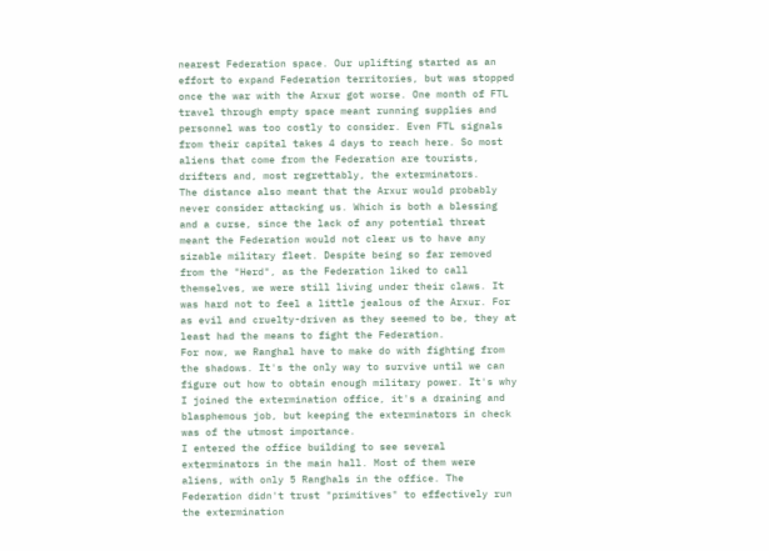nearest Federation space. Our uplifting started as an effort to expand Federation territories, but was stopped once the war with the Arxur got worse. One month of FTL travel through empty space meant running supplies and personnel was too costly to consider. Even FTL signals from their capital takes 4 days to reach here. So most aliens that come from the Federation are tourists, drifters and, most regrettably, the exterminators.
The distance also meant that the Arxur would probably never consider attacking us. Which is both a blessing and a curse, since the lack of any potential threat meant the Federation would not clear us to have any sizable military fleet. Despite being so far removed from the "Herd", as the Federation liked to call themselves, we were still living under their claws. It was hard not to feel a little jealous of the Arxur. For as evil and cruelty-driven as they seemed to be, they at least had the means to fight the Federation.
For now, we Ranghal have to make do with fighting from the shadows. It's the only way to survive until we can figure out how to obtain enough military power. It's why I joined the extermination office, it's a draining and blasphemous job, but keeping the exterminators in check was of the utmost importance.
I entered the office building to see several exterminators in the main hall. Most of them were aliens, with only 5 Ranghals in the office. The Federation didn't trust "primitives" to effectively run the extermination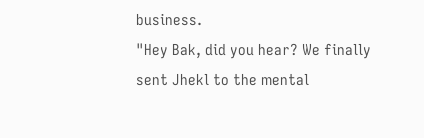business.
"Hey Bak, did you hear? We finally sent Jhekl to the mental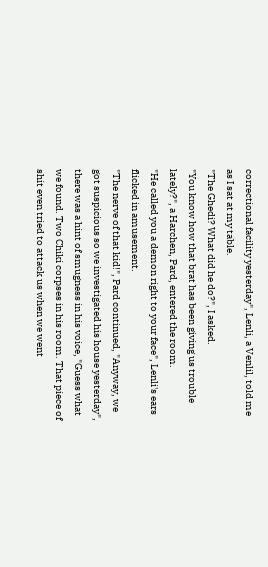correctional facility yesterday", Lenli, a Venlil, told me as I sat at my table.
"The Ghedi? What did he do?", I asked.
"You know how that brat has been giving us trouble lately?", a Harchen, Pard, entered the room.
"He called you a demon right to your face", Lenli's ears flicked in amusement.
"The nerve of that kid!", Pard continued, "Anyway, we got suspicious so we investigated his house yesterday", there was a hint of smugness in his voice, "Guess what we found. Two Chiki corpses in his room. That piece of shit even tried to attack us when we went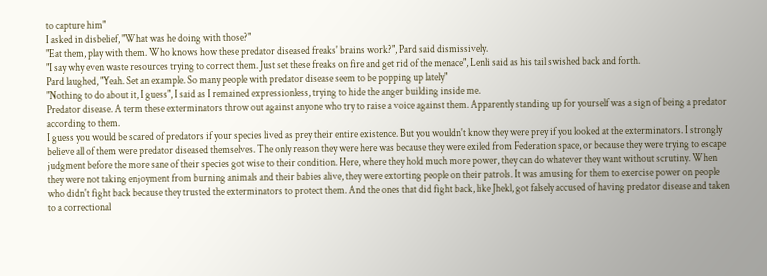to capture him"
I asked in disbelief, "What was he doing with those?"
"Eat them, play with them. Who knows how these predator diseased freaks' brains work?", Pard said dismissively.
"I say why even waste resources trying to correct them. Just set these freaks on fire and get rid of the menace", Lenli said as his tail swished back and forth.
Pard laughed, "Yeah. Set an example. So many people with predator disease seem to be popping up lately"
"Nothing to do about it, I guess", I said as I remained expressionless, trying to hide the anger building inside me.
Predator disease. A term these exterminators throw out against anyone who try to raise a voice against them. Apparently standing up for yourself was a sign of being a predator according to them.
I guess you would be scared of predators if your species lived as prey their entire existence. But you wouldn't know they were prey if you looked at the exterminators. I strongly believe all of them were predator diseased themselves. The only reason they were here was because they were exiled from Federation space, or because they were trying to escape judgment before the more sane of their species got wise to their condition. Here, where they hold much more power, they can do whatever they want without scrutiny. When they were not taking enjoyment from burning animals and their babies alive, they were extorting people on their patrols. It was amusing for them to exercise power on people who didn't fight back because they trusted the exterminators to protect them. And the ones that did fight back, like Jhekl, got falsely accused of having predator disease and taken to a correctional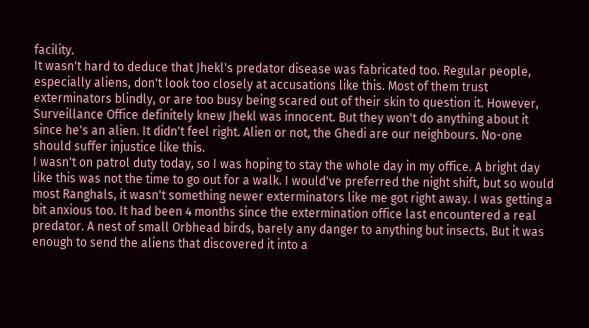facility.
It wasn't hard to deduce that Jhekl's predator disease was fabricated too. Regular people, especially aliens, don't look too closely at accusations like this. Most of them trust exterminators blindly, or are too busy being scared out of their skin to question it. However, Surveillance Office definitely knew Jhekl was innocent. But they won't do anything about it since he's an alien. It didn't feel right. Alien or not, the Ghedi are our neighbours. No-one should suffer injustice like this.
I wasn't on patrol duty today, so I was hoping to stay the whole day in my office. A bright day like this was not the time to go out for a walk. I would've preferred the night shift, but so would most Ranghals, it wasn't something newer exterminators like me got right away. I was getting a bit anxious too. It had been 4 months since the extermination office last encountered a real predator. A nest of small Orbhead birds, barely any danger to anything but insects. But it was enough to send the aliens that discovered it into a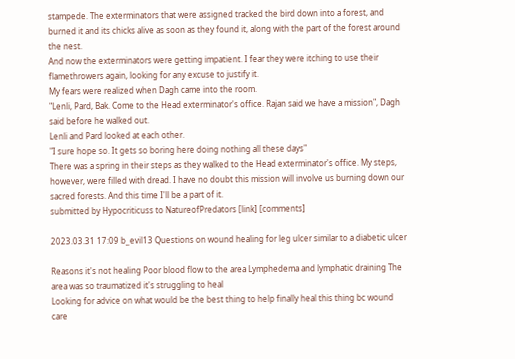stampede. The exterminators that were assigned tracked the bird down into a forest, and burned it and its chicks alive as soon as they found it, along with the part of the forest around the nest.
And now the exterminators were getting impatient. I fear they were itching to use their flamethrowers again, looking for any excuse to justify it.
My fears were realized when Dagh came into the room.
"Lenli, Pard, Bak. Come to the Head exterminator's office. Rajan said we have a mission", Dagh said before he walked out.
Lenli and Pard looked at each other.
"I sure hope so. It gets so boring here doing nothing all these days"
There was a spring in their steps as they walked to the Head exterminator's office. My steps, however, were filled with dread. I have no doubt this mission will involve us burning down our sacred forests. And this time I'll be a part of it.
submitted by Hypocriticuss to NatureofPredators [link] [comments]

2023.03.31 17:09 b_evil13 Questions on wound healing for leg ulcer similar to a diabetic ulcer

Reasons it's not healing Poor blood flow to the area Lymphedema and lymphatic draining The area was so traumatized it's struggling to heal
Looking for advice on what would be the best thing to help finally heal this thing bc wound care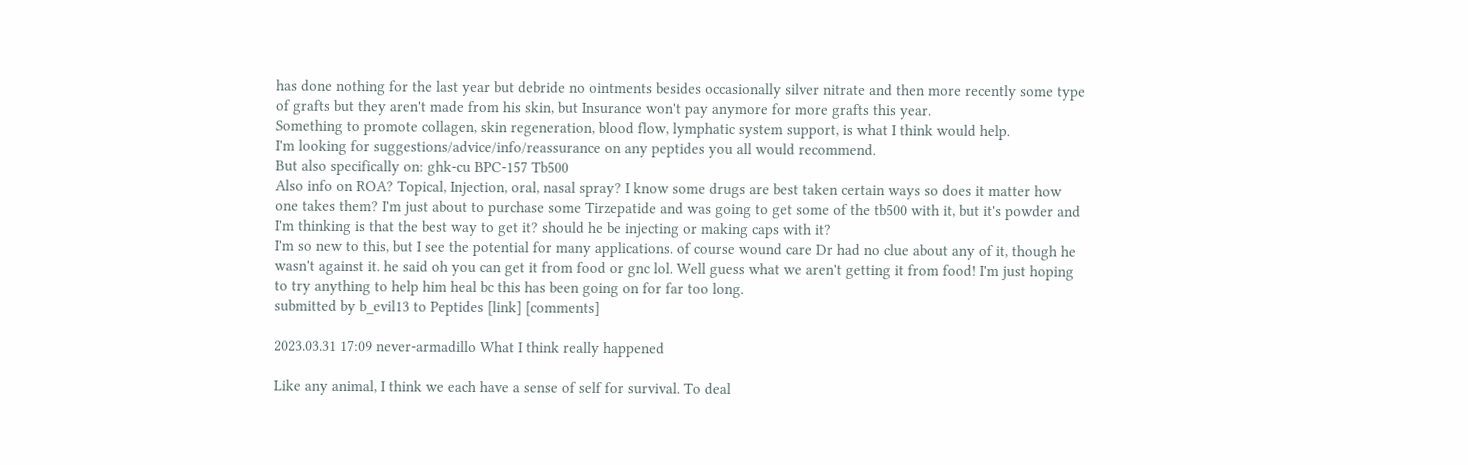has done nothing for the last year but debride no ointments besides occasionally silver nitrate and then more recently some type of grafts but they aren't made from his skin, but Insurance won't pay anymore for more grafts this year.
Something to promote collagen, skin regeneration, blood flow, lymphatic system support, is what I think would help.
I'm looking for suggestions/advice/info/reassurance on any peptides you all would recommend.
But also specifically on: ghk-cu BPC-157 Tb500
Also info on ROA? Topical, Injection, oral, nasal spray? I know some drugs are best taken certain ways so does it matter how one takes them? I'm just about to purchase some Tirzepatide and was going to get some of the tb500 with it, but it's powder and I'm thinking is that the best way to get it? should he be injecting or making caps with it?
I'm so new to this, but I see the potential for many applications. of course wound care Dr had no clue about any of it, though he wasn't against it. he said oh you can get it from food or gnc lol. Well guess what we aren't getting it from food! I'm just hoping to try anything to help him heal bc this has been going on for far too long.
submitted by b_evil13 to Peptides [link] [comments]

2023.03.31 17:09 never-armadillo What I think really happened

Like any animal, I think we each have a sense of self for survival. To deal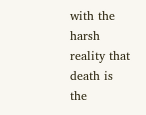with the harsh reality that death is the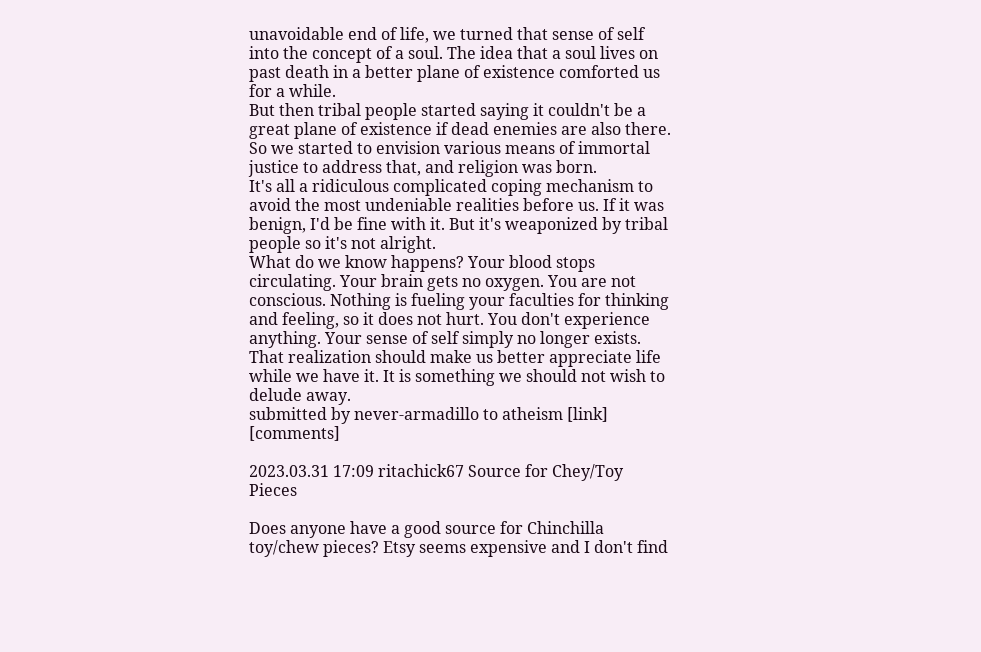unavoidable end of life, we turned that sense of self into the concept of a soul. The idea that a soul lives on past death in a better plane of existence comforted us for a while.
But then tribal people started saying it couldn't be a great plane of existence if dead enemies are also there. So we started to envision various means of immortal justice to address that, and religion was born.
It's all a ridiculous complicated coping mechanism to avoid the most undeniable realities before us. If it was benign, I'd be fine with it. But it's weaponized by tribal people so it's not alright.
What do we know happens? Your blood stops circulating. Your brain gets no oxygen. You are not conscious. Nothing is fueling your faculties for thinking and feeling, so it does not hurt. You don't experience anything. Your sense of self simply no longer exists.
That realization should make us better appreciate life while we have it. It is something we should not wish to delude away.
submitted by never-armadillo to atheism [link] [comments]

2023.03.31 17:09 ritachick67 Source for Chey/Toy Pieces

Does anyone have a good source for Chinchilla toy/chew pieces? Etsy seems expensive and I don't find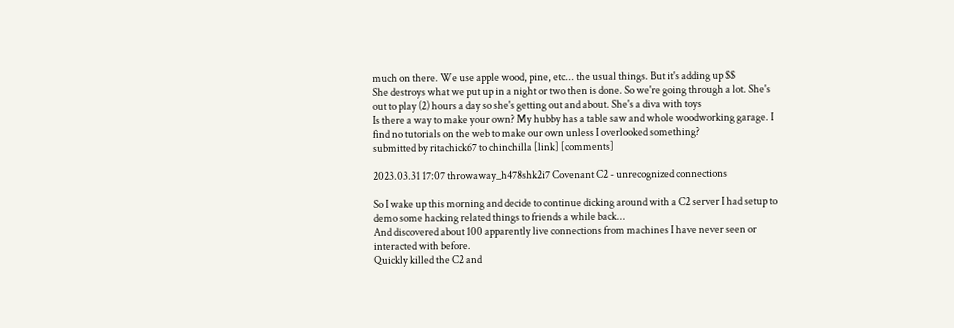much on there. We use apple wood, pine, etc... the usual things. But it's adding up $$
She destroys what we put up in a night or two then is done. So we're going through a lot. She's out to play (2) hours a day so she's getting out and about. She's a diva with toys
Is there a way to make your own? My hubby has a table saw and whole woodworking garage. I find no tutorials on the web to make our own unless I overlooked something?
submitted by ritachick67 to chinchilla [link] [comments]

2023.03.31 17:07 throwaway_h478shk2i7 Covenant C2 - unrecognized connections

So I wake up this morning and decide to continue dicking around with a C2 server I had setup to demo some hacking related things to friends a while back...
And discovered about 100 apparently live connections from machines I have never seen or interacted with before.
Quickly killed the C2 and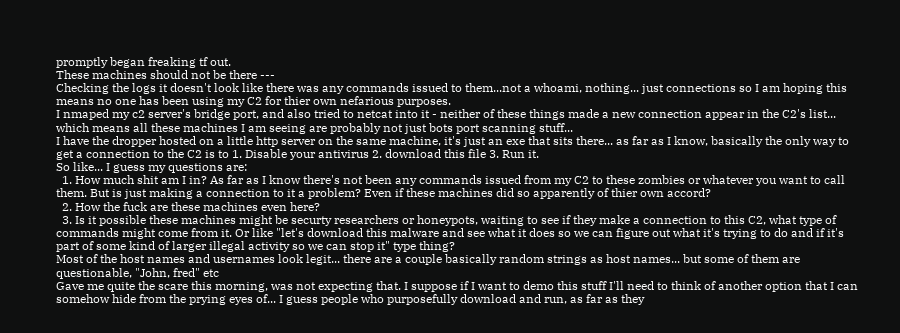promptly began freaking tf out.
These machines should not be there ---
Checking the logs it doesn't look like there was any commands issued to them...not a whoami, nothing... just connections so I am hoping this means no one has been using my C2 for thier own nefarious purposes.
I nmaped my c2 server's bridge port, and also tried to netcat into it - neither of these things made a new connection appear in the C2's list... which means all these machines I am seeing are probably not just bots port scanning stuff...
I have the dropper hosted on a little http server on the same machine, it's just an exe that sits there... as far as I know, basically the only way to get a connection to the C2 is to 1. Disable your antivirus 2. download this file 3. Run it.
So like... I guess my questions are:
  1. How much shit am I in? As far as I know there's not been any commands issued from my C2 to these zombies or whatever you want to call them. But is just making a connection to it a problem? Even if these machines did so apparently of thier own accord?
  2. How the fuck are these machines even here?
  3. Is it possible these machines might be securty researchers or honeypots, waiting to see if they make a connection to this C2, what type of commands might come from it. Or like "let's download this malware and see what it does so we can figure out what it's trying to do and if it's part of some kind of larger illegal activity so we can stop it" type thing?
Most of the host names and usernames look legit... there are a couple basically random strings as host names... but some of them are questionable, "John, fred" etc
Gave me quite the scare this morning, was not expecting that. I suppose if I want to demo this stuff I'll need to think of another option that I can somehow hide from the prying eyes of... I guess people who purposefully download and run, as far as they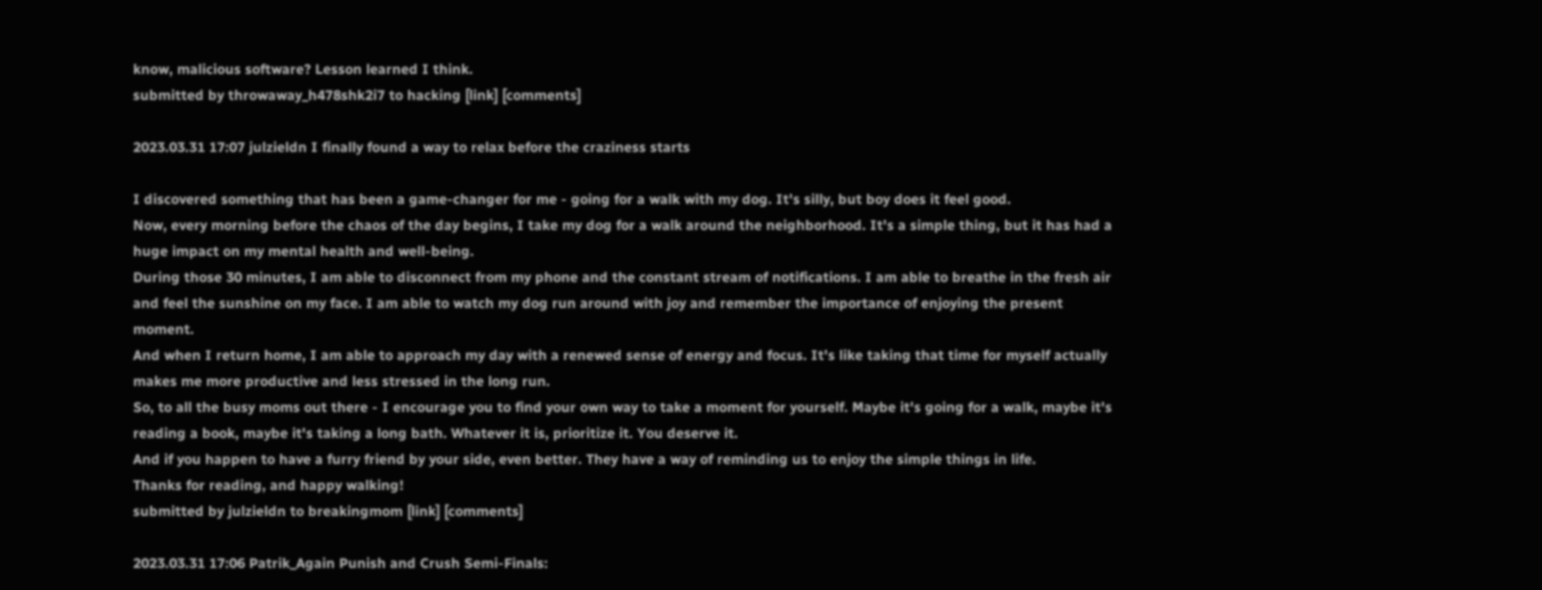know, malicious software? Lesson learned I think.
submitted by throwaway_h478shk2i7 to hacking [link] [comments]

2023.03.31 17:07 julzieldn I finally found a way to relax before the craziness starts

I discovered something that has been a game-changer for me - going for a walk with my dog. It's silly, but boy does it feel good.
Now, every morning before the chaos of the day begins, I take my dog for a walk around the neighborhood. It's a simple thing, but it has had a huge impact on my mental health and well-being.
During those 30 minutes, I am able to disconnect from my phone and the constant stream of notifications. I am able to breathe in the fresh air and feel the sunshine on my face. I am able to watch my dog run around with joy and remember the importance of enjoying the present moment.
And when I return home, I am able to approach my day with a renewed sense of energy and focus. It's like taking that time for myself actually makes me more productive and less stressed in the long run.
So, to all the busy moms out there - I encourage you to find your own way to take a moment for yourself. Maybe it's going for a walk, maybe it's reading a book, maybe it's taking a long bath. Whatever it is, prioritize it. You deserve it.
And if you happen to have a furry friend by your side, even better. They have a way of reminding us to enjoy the simple things in life.
Thanks for reading, and happy walking!
submitted by julzieldn to breakingmom [link] [comments]

2023.03.31 17:06 Patrik_Again Punish and Crush Semi-Finals: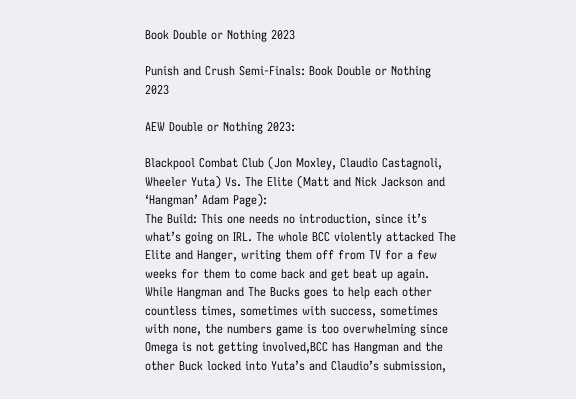Book Double or Nothing 2023

Punish and Crush Semi-Finals: Book Double or Nothing 2023

AEW Double or Nothing 2023:

Blackpool Combat Club (Jon Moxley, Claudio Castagnoli, Wheeler Yuta) Vs. The Elite (Matt and Nick Jackson and ‘Hangman’ Adam Page):
The Build: This one needs no introduction, since it’s what’s going on IRL. The whole BCC violently attacked The Elite and Hanger, writing them off from TV for a few weeks for them to come back and get beat up again. While Hangman and The Bucks goes to help each other countless times, sometimes with success, sometimes with none, the numbers game is too overwhelming since Omega is not getting involved,BCC has Hangman and the other Buck locked into Yuta’s and Claudio’s submission,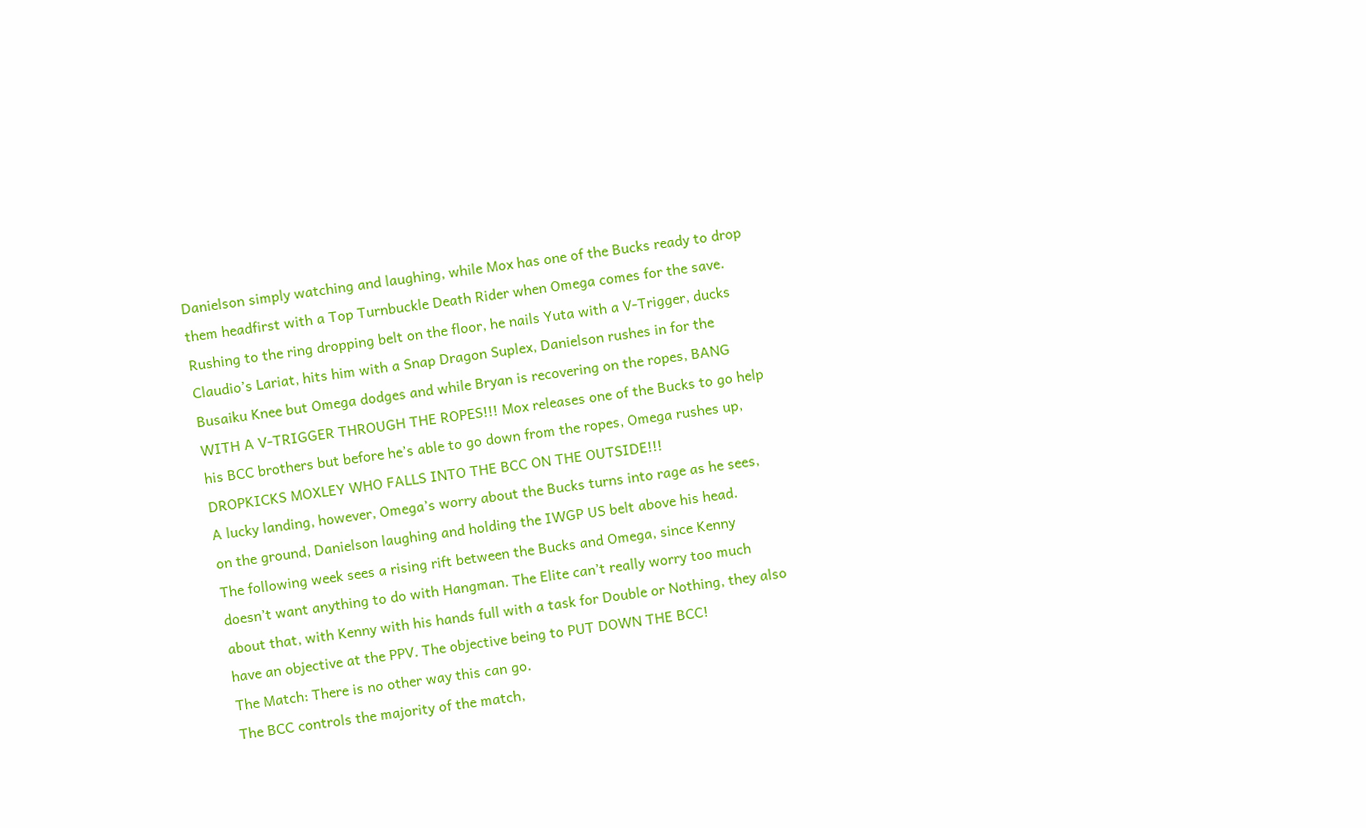Danielson simply watching and laughing, while Mox has one of the Bucks ready to drop them headfirst with a Top Turnbuckle Death Rider when Omega comes for the save. Rushing to the ring dropping belt on the floor, he nails Yuta with a V-Trigger, ducks Claudio’s Lariat, hits him with a Snap Dragon Suplex, Danielson rushes in for the Busaiku Knee but Omega dodges and while Bryan is recovering on the ropes, BANG WITH A V-TRIGGER THROUGH THE ROPES!!! Mox releases one of the Bucks to go help his BCC brothers but before he’s able to go down from the ropes, Omega rushes up, DROPKICKS MOXLEY WHO FALLS INTO THE BCC ON THE OUTSIDE!!!
A lucky landing, however, Omega’s worry about the Bucks turns into rage as he sees, on the ground, Danielson laughing and holding the IWGP US belt above his head.
The following week sees a rising rift between the Bucks and Omega, since Kenny doesn’t want anything to do with Hangman. The Elite can’t really worry too much about that, with Kenny with his hands full with a task for Double or Nothing, they also have an objective at the PPV. The objective being to PUT DOWN THE BCC!
The Match: There is no other way this can go.
The BCC controls the majority of the match,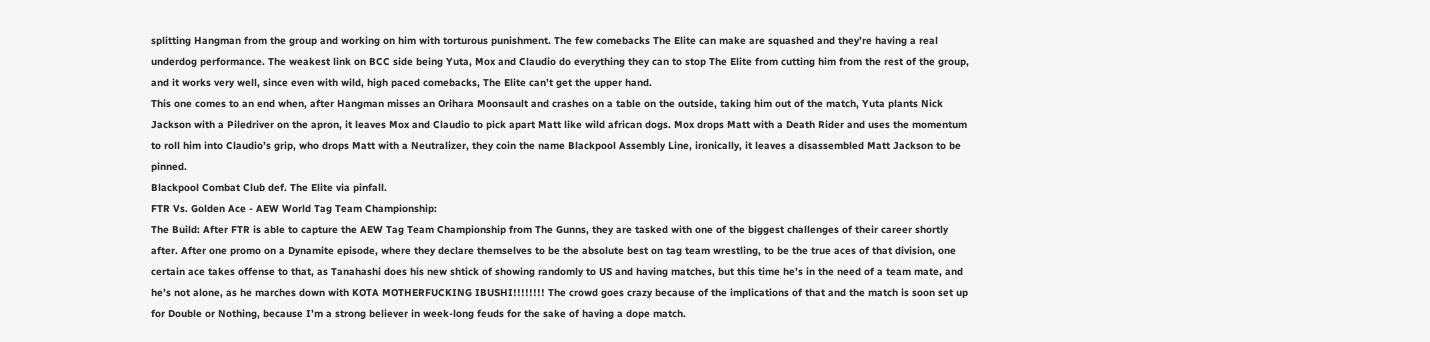splitting Hangman from the group and working on him with torturous punishment. The few comebacks The Elite can make are squashed and they’re having a real underdog performance. The weakest link on BCC side being Yuta, Mox and Claudio do everything they can to stop The Elite from cutting him from the rest of the group, and it works very well, since even with wild, high paced comebacks, The Elite can’t get the upper hand.
This one comes to an end when, after Hangman misses an Orihara Moonsault and crashes on a table on the outside, taking him out of the match, Yuta plants Nick Jackson with a Piledriver on the apron, it leaves Mox and Claudio to pick apart Matt like wild african dogs. Mox drops Matt with a Death Rider and uses the momentum to roll him into Claudio’s grip, who drops Matt with a Neutralizer, they coin the name Blackpool Assembly Line, ironically, it leaves a disassembled Matt Jackson to be pinned.
Blackpool Combat Club def. The Elite via pinfall.
FTR Vs. Golden Ace - AEW World Tag Team Championship:
The Build: After FTR is able to capture the AEW Tag Team Championship from The Gunns, they are tasked with one of the biggest challenges of their career shortly after. After one promo on a Dynamite episode, where they declare themselves to be the absolute best on tag team wrestling, to be the true aces of that division, one certain ace takes offense to that, as Tanahashi does his new shtick of showing randomly to US and having matches, but this time he’s in the need of a team mate, and he’s not alone, as he marches down with KOTA MOTHERFUCKING IBUSHI!!!!!!!! The crowd goes crazy because of the implications of that and the match is soon set up for Double or Nothing, because I’m a strong believer in week-long feuds for the sake of having a dope match.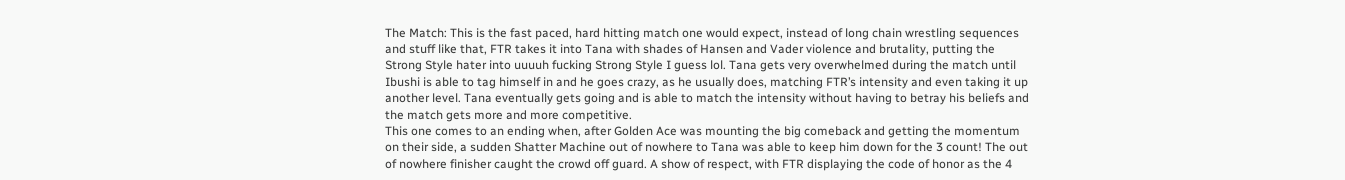The Match: This is the fast paced, hard hitting match one would expect, instead of long chain wrestling sequences and stuff like that, FTR takes it into Tana with shades of Hansen and Vader violence and brutality, putting the Strong Style hater into uuuuh fucking Strong Style I guess lol. Tana gets very overwhelmed during the match until Ibushi is able to tag himself in and he goes crazy, as he usually does, matching FTR’s intensity and even taking it up another level. Tana eventually gets going and is able to match the intensity without having to betray his beliefs and the match gets more and more competitive.
This one comes to an ending when, after Golden Ace was mounting the big comeback and getting the momentum on their side, a sudden Shatter Machine out of nowhere to Tana was able to keep him down for the 3 count! The out of nowhere finisher caught the crowd off guard. A show of respect, with FTR displaying the code of honor as the 4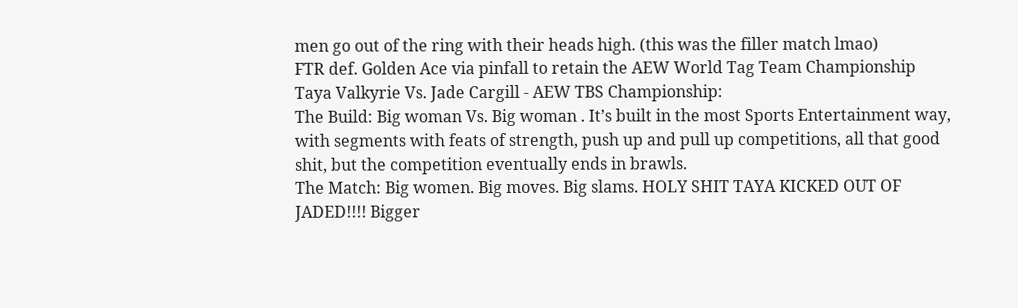men go out of the ring with their heads high. (this was the filler match lmao)
FTR def. Golden Ace via pinfall to retain the AEW World Tag Team Championship
Taya Valkyrie Vs. Jade Cargill - AEW TBS Championship:
The Build: Big woman Vs. Big woman . It’s built in the most Sports Entertainment way, with segments with feats of strength, push up and pull up competitions, all that good shit, but the competition eventually ends in brawls.
The Match: Big women. Big moves. Big slams. HOLY SHIT TAYA KICKED OUT OF JADED!!!! Bigger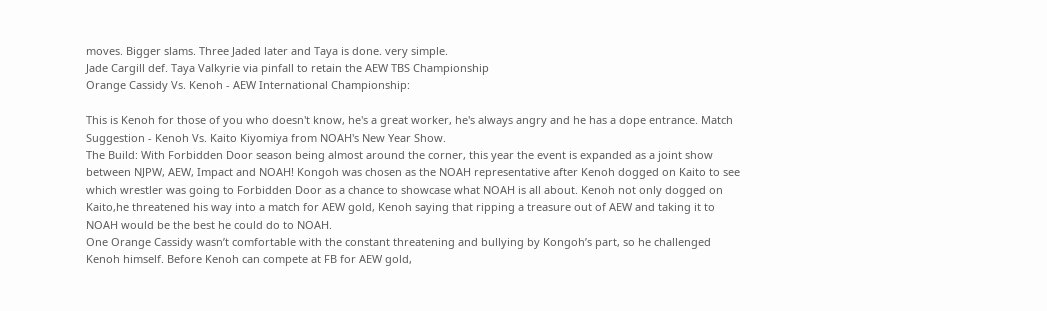moves. Bigger slams. Three Jaded later and Taya is done. very simple.
Jade Cargill def. Taya Valkyrie via pinfall to retain the AEW TBS Championship
Orange Cassidy Vs. Kenoh - AEW International Championship:

This is Kenoh for those of you who doesn't know, he's a great worker, he's always angry and he has a dope entrance. Match Suggestion - Kenoh Vs. Kaito Kiyomiya from NOAH's New Year Show.
The Build: With Forbidden Door season being almost around the corner, this year the event is expanded as a joint show between NJPW, AEW, Impact and NOAH! Kongoh was chosen as the NOAH representative after Kenoh dogged on Kaito to see which wrestler was going to Forbidden Door as a chance to showcase what NOAH is all about. Kenoh not only dogged on Kaito,he threatened his way into a match for AEW gold, Kenoh saying that ripping a treasure out of AEW and taking it to NOAH would be the best he could do to NOAH.
One Orange Cassidy wasn’t comfortable with the constant threatening and bullying by Kongoh’s part, so he challenged Kenoh himself. Before Kenoh can compete at FB for AEW gold,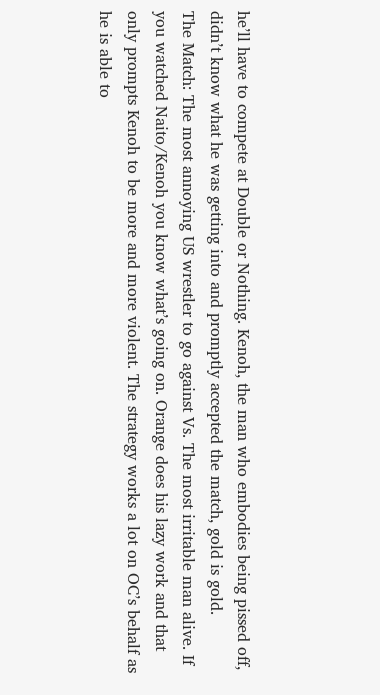he’ll have to compete at Double or Nothing. Kenoh, the man who embodies being pissed off, didn’t know what he was getting into and promptly accepted the match, gold is gold.
The Match: The most annoying US wrestler to go against Vs. The most irritable man alive. If you watched Naito/Kenoh you know what’s going on. Orange does his lazy work and that only prompts Kenoh to be more and more violent. The strategy works a lot on OC’s behalf as he is able to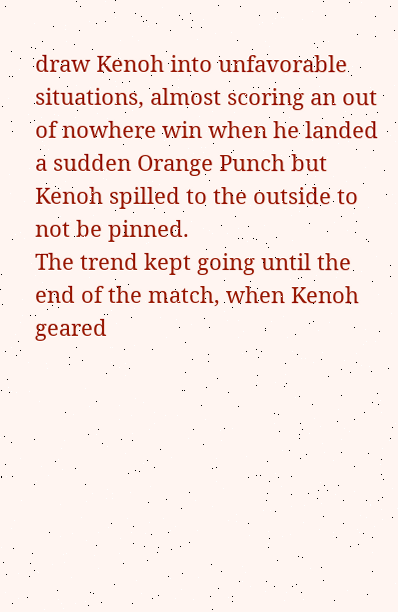draw Kenoh into unfavorable situations, almost scoring an out of nowhere win when he landed a sudden Orange Punch but Kenoh spilled to the outside to not be pinned.
The trend kept going until the end of the match, when Kenoh geared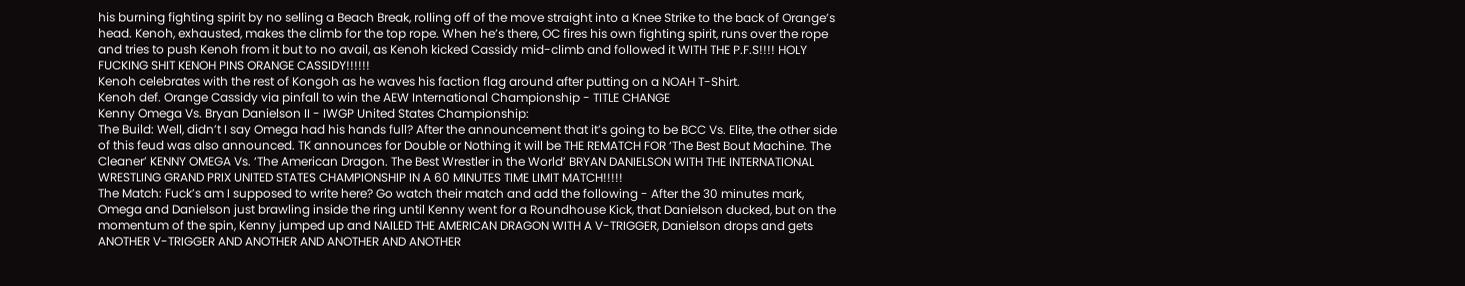his burning fighting spirit by no selling a Beach Break, rolling off of the move straight into a Knee Strike to the back of Orange’s head. Kenoh, exhausted, makes the climb for the top rope. When he’s there, OC fires his own fighting spirit, runs over the rope and tries to push Kenoh from it but to no avail, as Kenoh kicked Cassidy mid-climb and followed it WITH THE P.F.S!!!! HOLY FUCKING SHIT KENOH PINS ORANGE CASSIDY!!!!!!
Kenoh celebrates with the rest of Kongoh as he waves his faction flag around after putting on a NOAH T-Shirt.
Kenoh def. Orange Cassidy via pinfall to win the AEW International Championship - TITLE CHANGE
Kenny Omega Vs. Bryan Danielson II - IWGP United States Championship:
The Build: Well, didn’t I say Omega had his hands full? After the announcement that it’s going to be BCC Vs. Elite, the other side of this feud was also announced. TK announces for Double or Nothing it will be THE REMATCH FOR ‘The Best Bout Machine. The Cleaner’ KENNY OMEGA Vs. ‘The American Dragon. The Best Wrestler in the World’ BRYAN DANIELSON WITH THE INTERNATIONAL WRESTLING GRAND PRIX UNITED STATES CHAMPIONSHIP IN A 60 MINUTES TIME LIMIT MATCH!!!!!
The Match: Fuck’s am I supposed to write here? Go watch their match and add the following - After the 30 minutes mark, Omega and Danielson just brawling inside the ring until Kenny went for a Roundhouse Kick, that Danielson ducked, but on the momentum of the spin, Kenny jumped up and NAILED THE AMERICAN DRAGON WITH A V-TRIGGER, Danielson drops and gets ANOTHER V-TRIGGER AND ANOTHER AND ANOTHER AND ANOTHER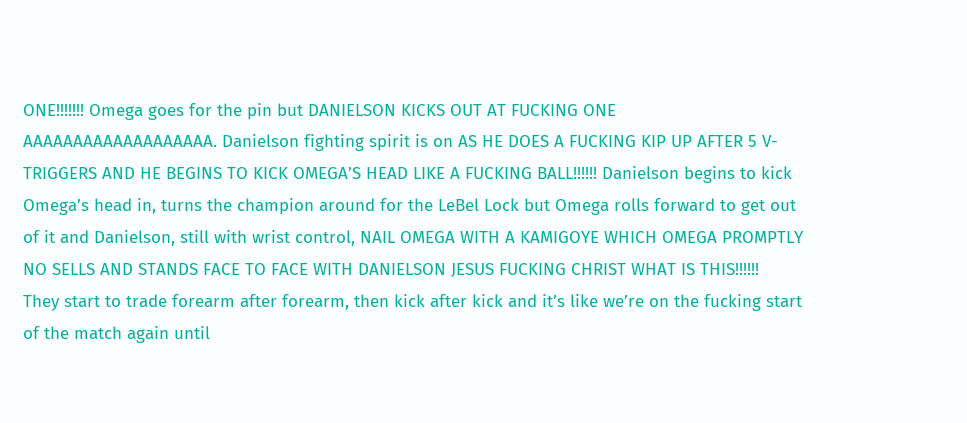ONE!!!!!!! Omega goes for the pin but DANIELSON KICKS OUT AT FUCKING ONE AAAAAAAAAAAAAAAAAAA. Danielson fighting spirit is on AS HE DOES A FUCKING KIP UP AFTER 5 V-TRIGGERS AND HE BEGINS TO KICK OMEGA’S HEAD LIKE A FUCKING BALL!!!!!! Danielson begins to kick Omega’s head in, turns the champion around for the LeBel Lock but Omega rolls forward to get out of it and Danielson, still with wrist control, NAIL OMEGA WITH A KAMIGOYE WHICH OMEGA PROMPTLY NO SELLS AND STANDS FACE TO FACE WITH DANIELSON JESUS FUCKING CHRIST WHAT IS THIS!!!!!!
They start to trade forearm after forearm, then kick after kick and it’s like we’re on the fucking start of the match again until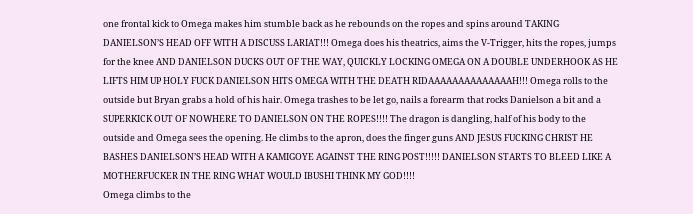one frontal kick to Omega makes him stumble back as he rebounds on the ropes and spins around TAKING DANIELSON’S HEAD OFF WITH A DISCUSS LARIAT!!! Omega does his theatrics, aims the V-Trigger, hits the ropes, jumps for the knee AND DANIELSON DUCKS OUT OF THE WAY, QUICKLY LOCKING OMEGA ON A DOUBLE UNDERHOOK AS HE LIFTS HIM UP HOLY FUCK DANIELSON HITS OMEGA WITH THE DEATH RIDAAAAAAAAAAAAAAH!!! Omega rolls to the outside but Bryan grabs a hold of his hair. Omega trashes to be let go, nails a forearm that rocks Danielson a bit and a SUPERKICK OUT OF NOWHERE TO DANIELSON ON THE ROPES!!!! The dragon is dangling, half of his body to the outside and Omega sees the opening. He climbs to the apron, does the finger guns AND JESUS FUCKING CHRIST HE BASHES DANIELSON’S HEAD WITH A KAMIGOYE AGAINST THE RING POST!!!!! DANIELSON STARTS TO BLEED LIKE A MOTHERFUCKER IN THE RING WHAT WOULD IBUSHI THINK MY GOD!!!!
Omega climbs to the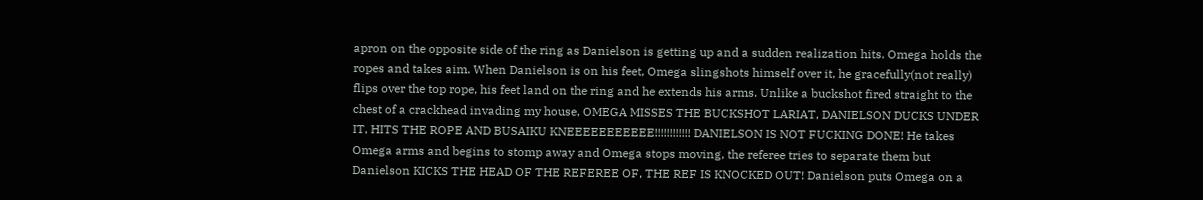apron on the opposite side of the ring as Danielson is getting up and a sudden realization hits. Omega holds the ropes and takes aim. When Danielson is on his feet, Omega slingshots himself over it, he gracefully(not really) flips over the top rope, his feet land on the ring and he extends his arms. Unlike a buckshot fired straight to the chest of a crackhead invading my house, OMEGA MISSES THE BUCKSHOT LARIAT, DANIELSON DUCKS UNDER IT, HITS THE ROPE AND BUSAIKU KNEEEEEEEEEEE!!!!!!!!!!!! DANIELSON IS NOT FUCKING DONE! He takes Omega arms and begins to stomp away and Omega stops moving, the referee tries to separate them but Danielson KICKS THE HEAD OF THE REFEREE OF, THE REF IS KNOCKED OUT! Danielson puts Omega on a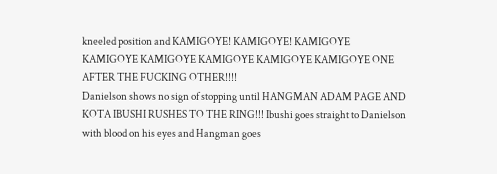kneeled position and KAMIGOYE! KAMIGOYE! KAMIGOYE KAMIGOYE KAMIGOYE KAMIGOYE KAMIGOYE KAMIGOYE ONE AFTER THE FUCKING OTHER!!!!
Danielson shows no sign of stopping until HANGMAN ADAM PAGE AND KOTA IBUSHI RUSHES TO THE RING!!! Ibushi goes straight to Danielson with blood on his eyes and Hangman goes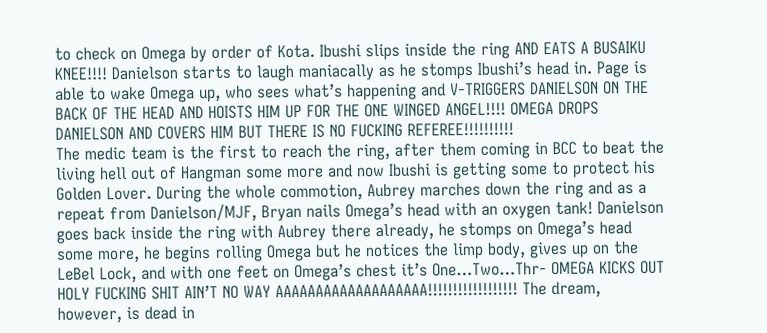to check on Omega by order of Kota. Ibushi slips inside the ring AND EATS A BUSAIKU KNEE!!!! Danielson starts to laugh maniacally as he stomps Ibushi’s head in. Page is able to wake Omega up, who sees what’s happening and V-TRIGGERS DANIELSON ON THE BACK OF THE HEAD AND HOISTS HIM UP FOR THE ONE WINGED ANGEL!!!! OMEGA DROPS DANIELSON AND COVERS HIM BUT THERE IS NO FUCKING REFEREE!!!!!!!!!!
The medic team is the first to reach the ring, after them coming in BCC to beat the living hell out of Hangman some more and now Ibushi is getting some to protect his Golden Lover. During the whole commotion, Aubrey marches down the ring and as a repeat from Danielson/MJF, Bryan nails Omega’s head with an oxygen tank! Danielson goes back inside the ring with Aubrey there already, he stomps on Omega’s head some more, he begins rolling Omega but he notices the limp body, gives up on the LeBel Lock, and with one feet on Omega’s chest it’s One…Two…Thr- OMEGA KICKS OUT HOLY FUCKING SHIT AIN’T NO WAY AAAAAAAAAAAAAAAAAAA!!!!!!!!!!!!!!!!!! The dream, however, is dead in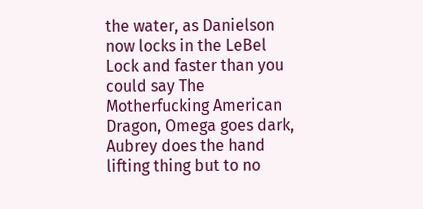the water, as Danielson now locks in the LeBel Lock and faster than you could say The Motherfucking American Dragon, Omega goes dark, Aubrey does the hand lifting thing but to no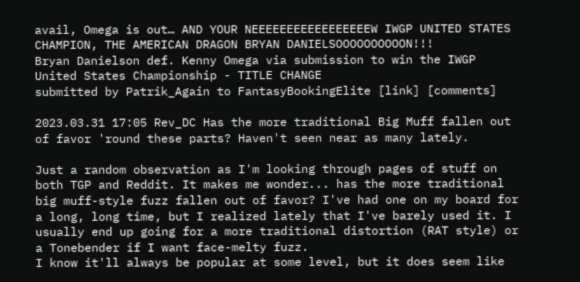avail, Omega is out… AND YOUR NEEEEEEEEEEEEEEEEEW IWGP UNITED STATES CHAMPION, THE AMERICAN DRAGON BRYAN DANIELSOOOOOOOOOON!!!
Bryan Danielson def. Kenny Omega via submission to win the IWGP United States Championship - TITLE CHANGE
submitted by Patrik_Again to FantasyBookingElite [link] [comments]

2023.03.31 17:05 Rev_DC Has the more traditional Big Muff fallen out of favor 'round these parts? Haven't seen near as many lately.

Just a random observation as I'm looking through pages of stuff on both TGP and Reddit. It makes me wonder... has the more traditional big muff-style fuzz fallen out of favor? I've had one on my board for a long, long time, but I realized lately that I've barely used it. I usually end up going for a more traditional distortion (RAT style) or a Tonebender if I want face-melty fuzz.
I know it'll always be popular at some level, but it does seem like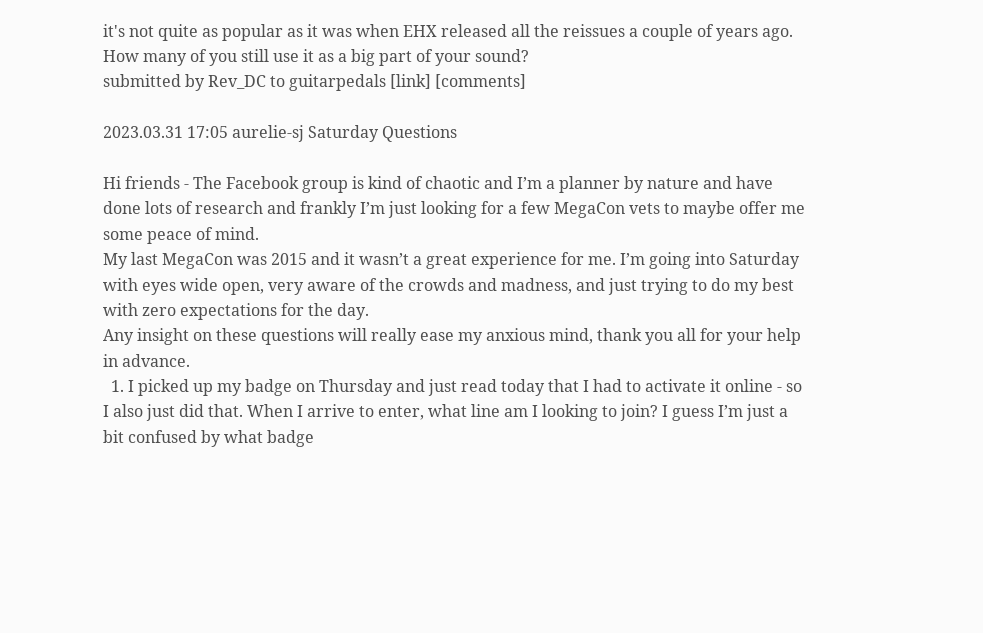it's not quite as popular as it was when EHX released all the reissues a couple of years ago.
How many of you still use it as a big part of your sound?
submitted by Rev_DC to guitarpedals [link] [comments]

2023.03.31 17:05 aurelie-sj Saturday Questions

Hi friends - The Facebook group is kind of chaotic and I’m a planner by nature and have done lots of research and frankly I’m just looking for a few MegaCon vets to maybe offer me some peace of mind.
My last MegaCon was 2015 and it wasn’t a great experience for me. I’m going into Saturday with eyes wide open, very aware of the crowds and madness, and just trying to do my best with zero expectations for the day.
Any insight on these questions will really ease my anxious mind, thank you all for your help in advance.
  1. I picked up my badge on Thursday and just read today that I had to activate it online - so I also just did that. When I arrive to enter, what line am I looking to join? I guess I’m just a bit confused by what badge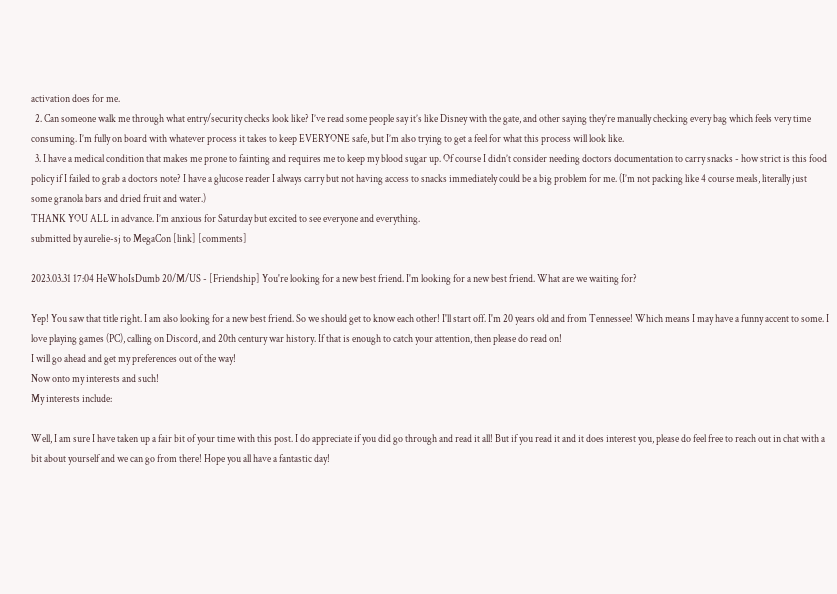activation does for me.
  2. Can someone walk me through what entry/security checks look like? I’ve read some people say it’s like Disney with the gate, and other saying they’re manually checking every bag which feels very time consuming. I’m fully on board with whatever process it takes to keep EVERYONE safe, but I’m also trying to get a feel for what this process will look like.
  3. I have a medical condition that makes me prone to fainting and requires me to keep my blood sugar up. Of course I didn’t consider needing doctors documentation to carry snacks - how strict is this food policy if I failed to grab a doctors note? I have a glucose reader I always carry but not having access to snacks immediately could be a big problem for me. (I’m not packing like 4 course meals, literally just some granola bars and dried fruit and water.)
THANK YOU ALL in advance. I’m anxious for Saturday but excited to see everyone and everything.
submitted by aurelie-sj to MegaCon [link] [comments]

2023.03.31 17:04 HeWhoIsDumb 20/M/US - [Friendship] You're looking for a new best friend. I'm looking for a new best friend. What are we waiting for?

Yep! You saw that title right. I am also looking for a new best friend. So we should get to know each other! I'll start off. I'm 20 years old and from Tennessee! Which means I may have a funny accent to some. I love playing games (PC), calling on Discord, and 20th century war history. If that is enough to catch your attention, then please do read on!
I will go ahead and get my preferences out of the way!
Now onto my interests and such!
My interests include:

Well, I am sure I have taken up a fair bit of your time with this post. I do appreciate if you did go through and read it all! But if you read it and it does interest you, please do feel free to reach out in chat with a bit about yourself and we can go from there! Hope you all have a fantastic day!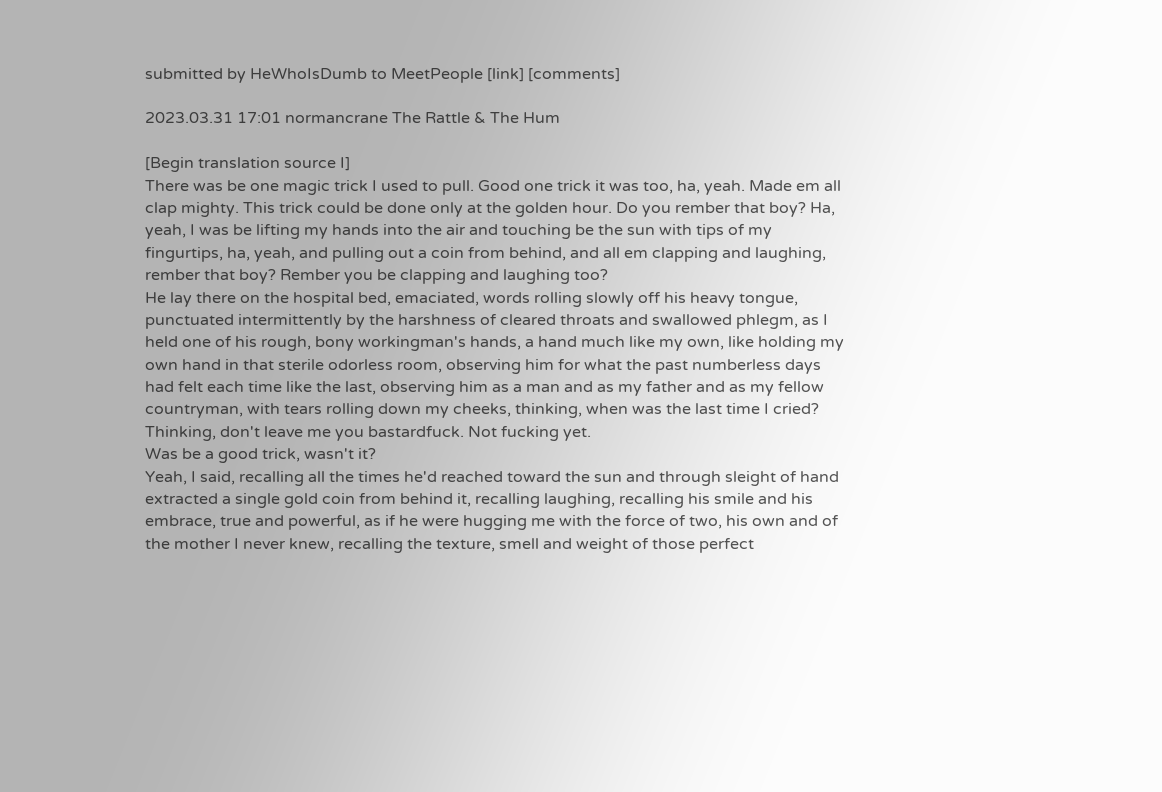submitted by HeWhoIsDumb to MeetPeople [link] [comments]

2023.03.31 17:01 normancrane The Rattle & The Hum

[Begin translation source I]
There was be one magic trick I used to pull. Good one trick it was too, ha, yeah. Made em all clap mighty. This trick could be done only at the golden hour. Do you rember that boy? Ha, yeah, I was be lifting my hands into the air and touching be the sun with tips of my fingurtips, ha, yeah, and pulling out a coin from behind, and all em clapping and laughing, rember that boy? Rember you be clapping and laughing too?
He lay there on the hospital bed, emaciated, words rolling slowly off his heavy tongue, punctuated intermittently by the harshness of cleared throats and swallowed phlegm, as I held one of his rough, bony workingman's hands, a hand much like my own, like holding my own hand in that sterile odorless room, observing him for what the past numberless days had felt each time like the last, observing him as a man and as my father and as my fellow countryman, with tears rolling down my cheeks, thinking, when was the last time I cried? Thinking, don't leave me you bastardfuck. Not fucking yet.
Was be a good trick, wasn't it?
Yeah, I said, recalling all the times he'd reached toward the sun and through sleight of hand extracted a single gold coin from behind it, recalling laughing, recalling his smile and his embrace, true and powerful, as if he were hugging me with the force of two, his own and of the mother I never knew, recalling the texture, smell and weight of those perfect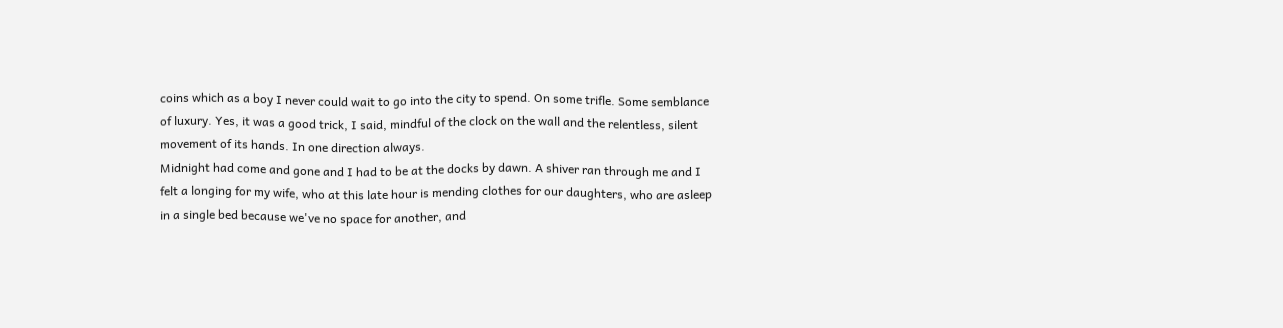coins which as a boy I never could wait to go into the city to spend. On some trifle. Some semblance of luxury. Yes, it was a good trick, I said, mindful of the clock on the wall and the relentless, silent movement of its hands. In one direction always.
Midnight had come and gone and I had to be at the docks by dawn. A shiver ran through me and I felt a longing for my wife, who at this late hour is mending clothes for our daughters, who are asleep in a single bed because we've no space for another, and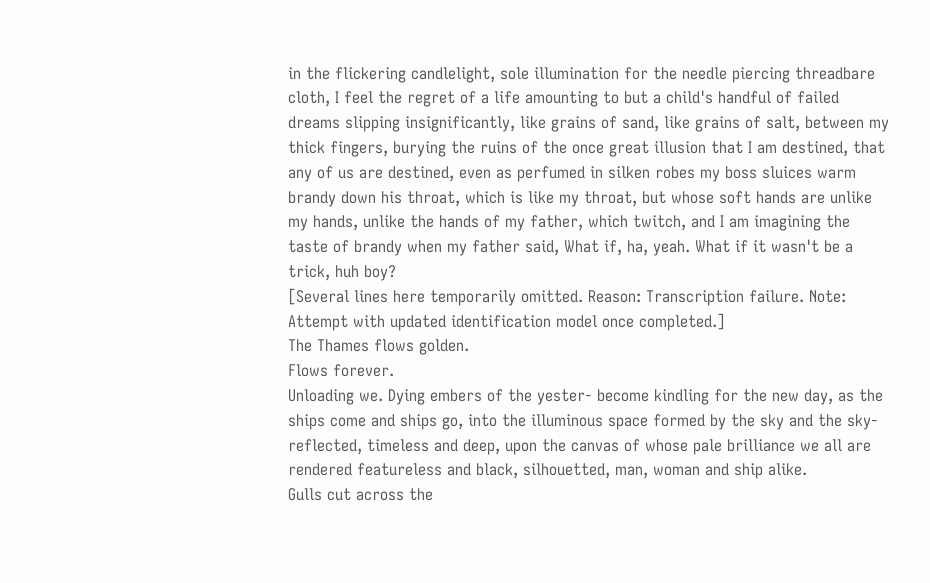in the flickering candlelight, sole illumination for the needle piercing threadbare cloth, I feel the regret of a life amounting to but a child's handful of failed dreams slipping insignificantly, like grains of sand, like grains of salt, between my thick fingers, burying the ruins of the once great illusion that I am destined, that any of us are destined, even as perfumed in silken robes my boss sluices warm brandy down his throat, which is like my throat, but whose soft hands are unlike my hands, unlike the hands of my father, which twitch, and I am imagining the taste of brandy when my father said, What if, ha, yeah. What if it wasn't be a trick, huh boy?
[Several lines here temporarily omitted. Reason: Transcription failure. Note: Attempt with updated identification model once completed.]
The Thames flows golden.
Flows forever.
Unloading we. Dying embers of the yester- become kindling for the new day, as the ships come and ships go, into the illuminous space formed by the sky and the sky-reflected, timeless and deep, upon the canvas of whose pale brilliance we all are rendered featureless and black, silhouetted, man, woman and ship alike.
Gulls cut across the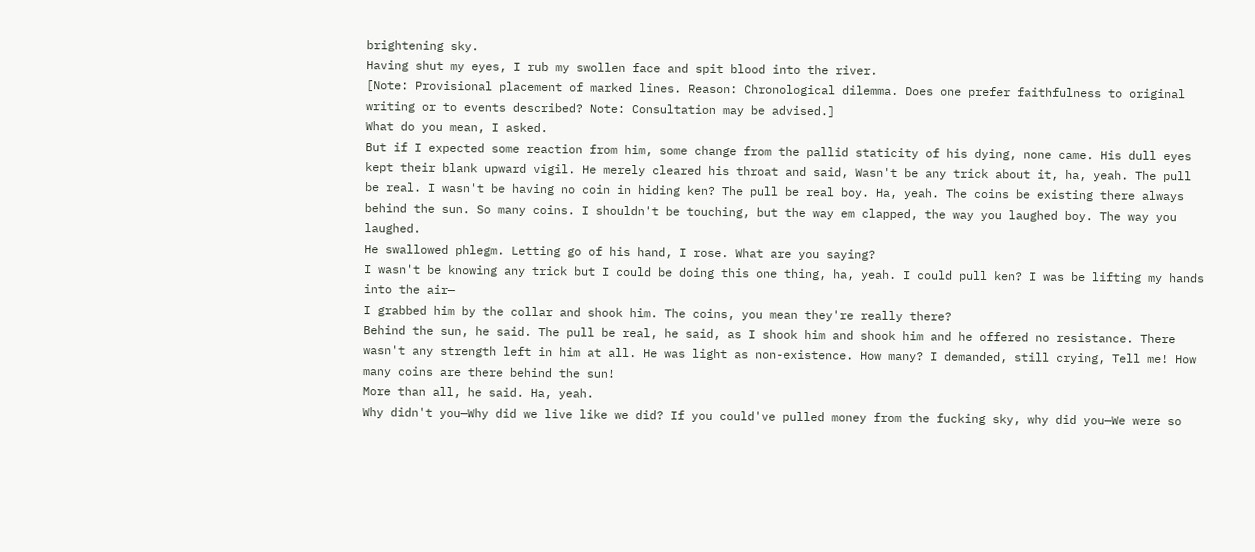brightening sky.
Having shut my eyes, I rub my swollen face and spit blood into the river.
[Note: Provisional placement of marked lines. Reason: Chronological dilemma. Does one prefer faithfulness to original writing or to events described? Note: Consultation may be advised.]
What do you mean, I asked.
But if I expected some reaction from him, some change from the pallid staticity of his dying, none came. His dull eyes kept their blank upward vigil. He merely cleared his throat and said, Wasn't be any trick about it, ha, yeah. The pull be real. I wasn't be having no coin in hiding ken? The pull be real boy. Ha, yeah. The coins be existing there always behind the sun. So many coins. I shouldn't be touching, but the way em clapped, the way you laughed boy. The way you laughed.
He swallowed phlegm. Letting go of his hand, I rose. What are you saying?
I wasn't be knowing any trick but I could be doing this one thing, ha, yeah. I could pull ken? I was be lifting my hands into the air—
I grabbed him by the collar and shook him. The coins, you mean they're really there?
Behind the sun, he said. The pull be real, he said, as I shook him and shook him and he offered no resistance. There wasn't any strength left in him at all. He was light as non-existence. How many? I demanded, still crying, Tell me! How many coins are there behind the sun!
More than all, he said. Ha, yeah.
Why didn't you—Why did we live like we did? If you could've pulled money from the fucking sky, why did you—We were so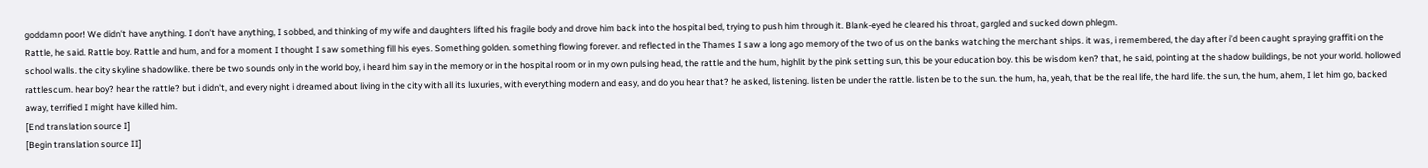goddamn poor! We didn't have anything. I don't have anything, I sobbed, and thinking of my wife and daughters lifted his fragile body and drove him back into the hospital bed, trying to push him through it. Blank-eyed he cleared his throat, gargled and sucked down phlegm.
Rattle, he said. Rattle boy. Rattle and hum, and for a moment I thought I saw something fill his eyes. Something golden. something flowing forever. and reflected in the Thames I saw a long ago memory of the two of us on the banks watching the merchant ships. it was, i remembered, the day after i’d been caught spraying graffiti on the school walls. the city skyline shadowlike. there be two sounds only in the world boy, i heard him say in the memory or in the hospital room or in my own pulsing head, the rattle and the hum, highlit by the pink setting sun, this be your education boy. this be wisdom ken? that, he said, pointing at the shadow buildings, be not your world. hollowed rattlescum. hear boy? hear the rattle? but i didn't, and every night i dreamed about living in the city with all its luxuries, with everything modern and easy, and do you hear that? he asked, listening. listen be under the rattle. listen be to the sun. the hum, ha, yeah, that be the real life, the hard life. the sun, the hum, ahem, I let him go, backed away, terrified I might have killed him.
[End translation source I]
[Begin translation source II]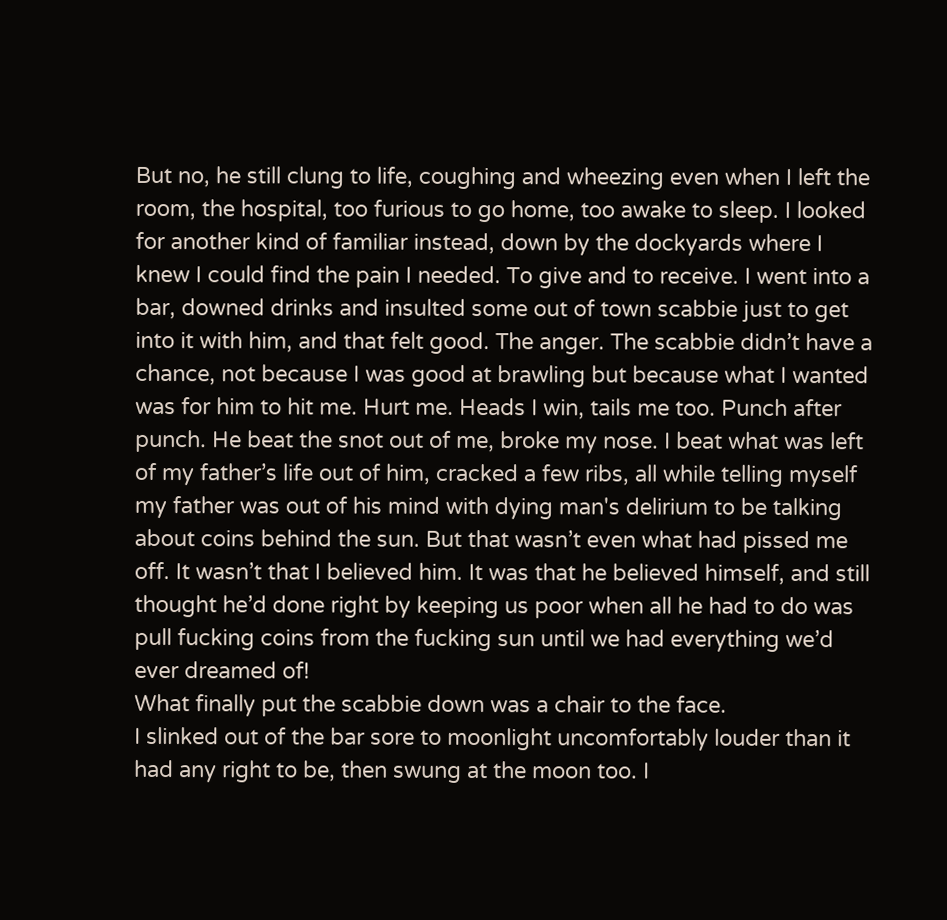But no, he still clung to life, coughing and wheezing even when I left the room, the hospital, too furious to go home, too awake to sleep. I looked for another kind of familiar instead, down by the dockyards where I knew I could find the pain I needed. To give and to receive. I went into a bar, downed drinks and insulted some out of town scabbie just to get into it with him, and that felt good. The anger. The scabbie didn’t have a chance, not because I was good at brawling but because what I wanted was for him to hit me. Hurt me. Heads I win, tails me too. Punch after punch. He beat the snot out of me, broke my nose. I beat what was left of my father’s life out of him, cracked a few ribs, all while telling myself my father was out of his mind with dying man's delirium to be talking about coins behind the sun. But that wasn’t even what had pissed me off. It wasn’t that I believed him. It was that he believed himself, and still thought he’d done right by keeping us poor when all he had to do was pull fucking coins from the fucking sun until we had everything we’d ever dreamed of!
What finally put the scabbie down was a chair to the face.
I slinked out of the bar sore to moonlight uncomfortably louder than it had any right to be, then swung at the moon too. I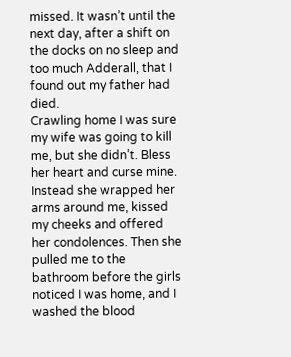missed. It wasn’t until the next day, after a shift on the docks on no sleep and too much Adderall, that I found out my father had died.
Crawling home I was sure my wife was going to kill me, but she didn’t. Bless her heart and curse mine. Instead she wrapped her arms around me, kissed my cheeks and offered her condolences. Then she pulled me to the bathroom before the girls noticed I was home, and I washed the blood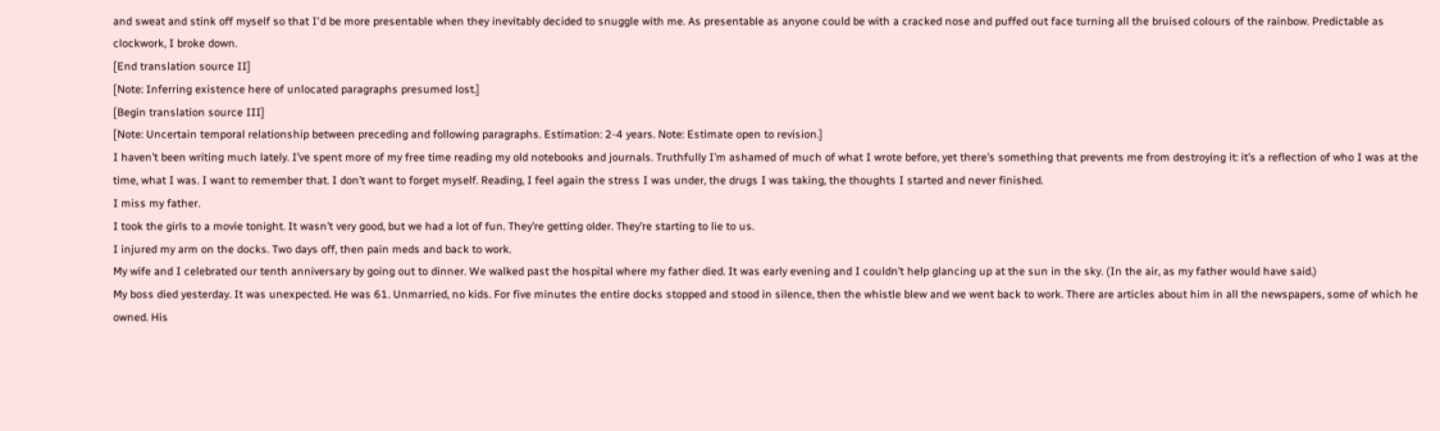and sweat and stink off myself so that I'd be more presentable when they inevitably decided to snuggle with me. As presentable as anyone could be with a cracked nose and puffed out face turning all the bruised colours of the rainbow. Predictable as clockwork, I broke down.
[End translation source II]
[Note: Inferring existence here of unlocated paragraphs presumed lost.]
[Begin translation source III]
[Note: Uncertain temporal relationship between preceding and following paragraphs. Estimation: 2-4 years. Note: Estimate open to revision.]
I haven’t been writing much lately. I’ve spent more of my free time reading my old notebooks and journals. Truthfully I’m ashamed of much of what I wrote before, yet there’s something that prevents me from destroying it: it’s a reflection of who I was at the time, what I was. I want to remember that. I don’t want to forget myself. Reading, I feel again the stress I was under, the drugs I was taking, the thoughts I started and never finished.
I miss my father.
I took the girls to a movie tonight. It wasn’t very good, but we had a lot of fun. They’re getting older. They’re starting to lie to us.
I injured my arm on the docks. Two days off, then pain meds and back to work.
My wife and I celebrated our tenth anniversary by going out to dinner. We walked past the hospital where my father died. It was early evening and I couldn’t help glancing up at the sun in the sky. (In the air, as my father would have said.)
My boss died yesterday. It was unexpected. He was 61. Unmarried, no kids. For five minutes the entire docks stopped and stood in silence, then the whistle blew and we went back to work. There are articles about him in all the newspapers, some of which he owned. His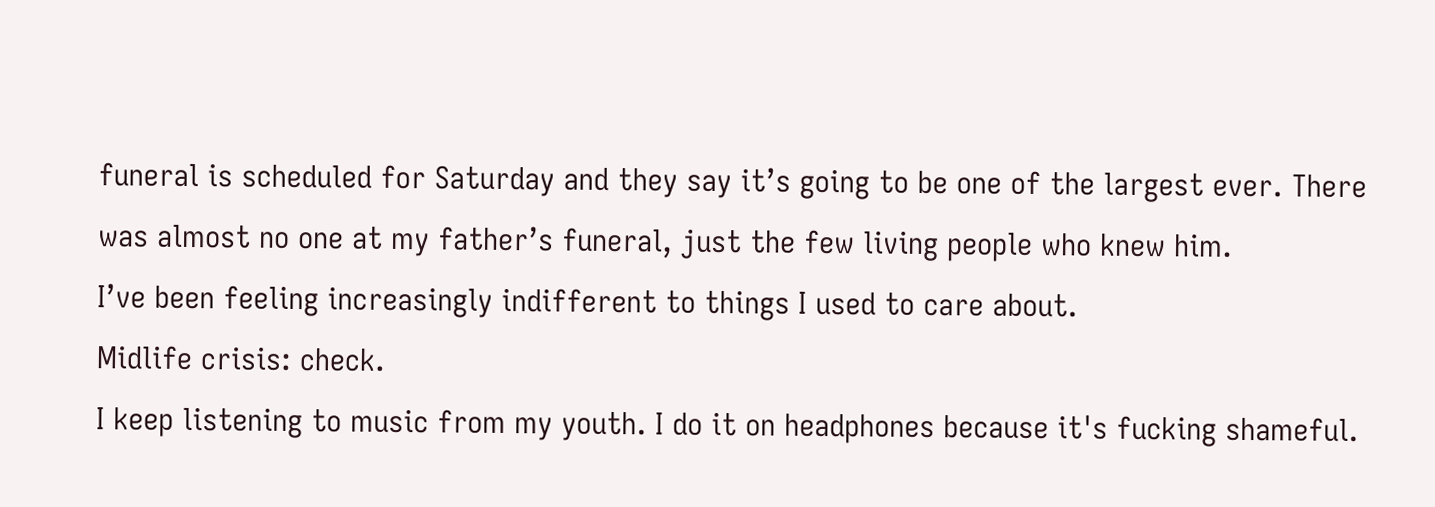funeral is scheduled for Saturday and they say it’s going to be one of the largest ever. There was almost no one at my father’s funeral, just the few living people who knew him.
I’ve been feeling increasingly indifferent to things I used to care about.
Midlife crisis: check.
I keep listening to music from my youth. I do it on headphones because it's fucking shameful.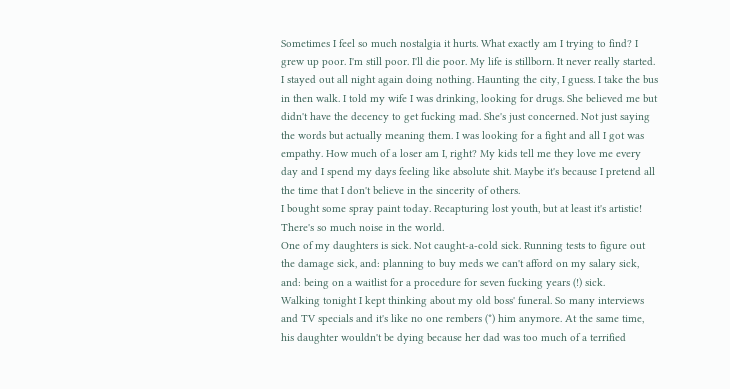Sometimes I feel so much nostalgia it hurts. What exactly am I trying to find? I grew up poor. I'm still poor. I'll die poor. My life is stillborn. It never really started.
I stayed out all night again doing nothing. Haunting the city, I guess. I take the bus in then walk. I told my wife I was drinking, looking for drugs. She believed me but didn't have the decency to get fucking mad. She's just concerned. Not just saying the words but actually meaning them. I was looking for a fight and all I got was empathy. How much of a loser am I, right? My kids tell me they love me every day and I spend my days feeling like absolute shit. Maybe it's because I pretend all the time that I don't believe in the sincerity of others.
I bought some spray paint today. Recapturing lost youth, but at least it's artistic!
There's so much noise in the world.
One of my daughters is sick. Not caught-a-cold sick. Running tests to figure out the damage sick, and: planning to buy meds we can't afford on my salary sick, and: being on a waitlist for a procedure for seven fucking years (!) sick.
Walking tonight I kept thinking about my old boss' funeral. So many interviews and TV specials and it's like no one rembers (*) him anymore. At the same time, his daughter wouldn't be dying because her dad was too much of a terrified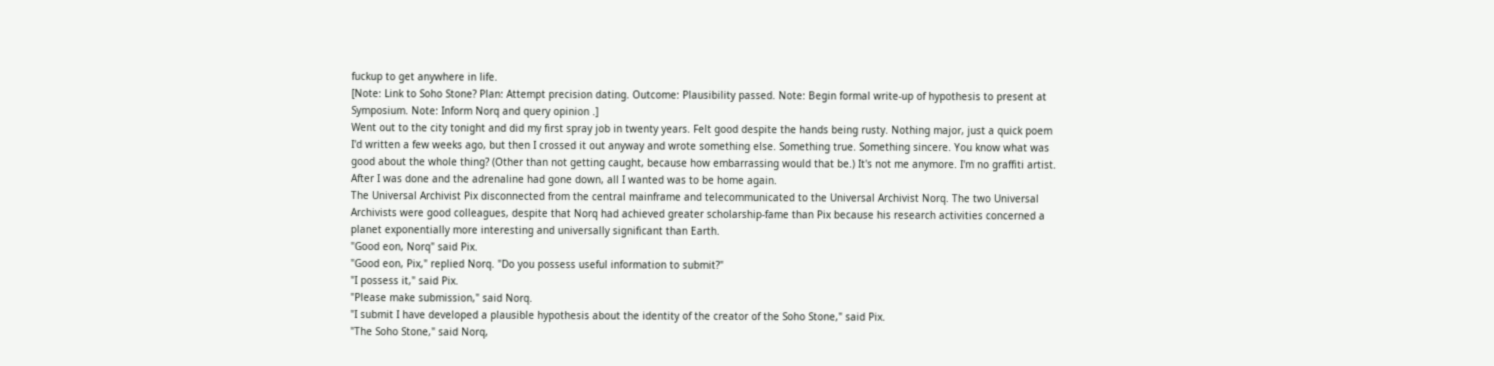fuckup to get anywhere in life.
[Note: Link to Soho Stone? Plan: Attempt precision dating. Outcome: Plausibility passed. Note: Begin formal write-up of hypothesis to present at Symposium. Note: Inform Norq and query opinion .]
Went out to the city tonight and did my first spray job in twenty years. Felt good despite the hands being rusty. Nothing major, just a quick poem I'd written a few weeks ago, but then I crossed it out anyway and wrote something else. Something true. Something sincere. You know what was good about the whole thing? (Other than not getting caught, because how embarrassing would that be.) It's not me anymore. I'm no graffiti artist. After I was done and the adrenaline had gone down, all I wanted was to be home again.
The Universal Archivist Pix disconnected from the central mainframe and telecommunicated to the Universal Archivist Norq. The two Universal Archivists were good colleagues, despite that Norq had achieved greater scholarship-fame than Pix because his research activities concerned a planet exponentially more interesting and universally significant than Earth.
"Good eon, Norq" said Pix.
"Good eon, Pix," replied Norq. "Do you possess useful information to submit?"
"I possess it," said Pix.
"Please make submission," said Norq.
"I submit I have developed a plausible hypothesis about the identity of the creator of the Soho Stone," said Pix.
"The Soho Stone," said Norq,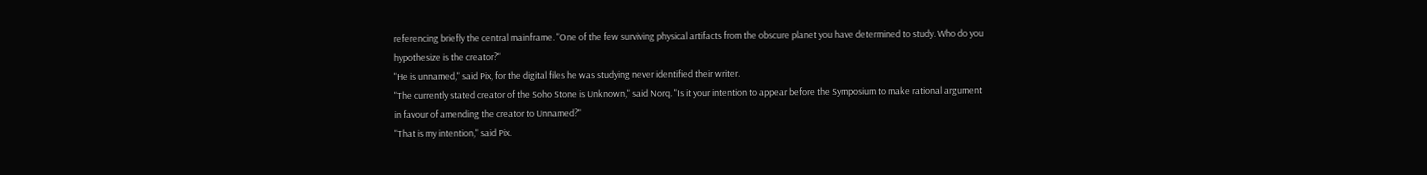referencing briefly the central mainframe. "One of the few surviving physical artifacts from the obscure planet you have determined to study. Who do you hypothesize is the creator?"
"He is unnamed," said Pix, for the digital files he was studying never identified their writer.
"The currently stated creator of the Soho Stone is Unknown," said Norq. "Is it your intention to appear before the Symposium to make rational argument in favour of amending the creator to Unnamed?"
"That is my intention," said Pix.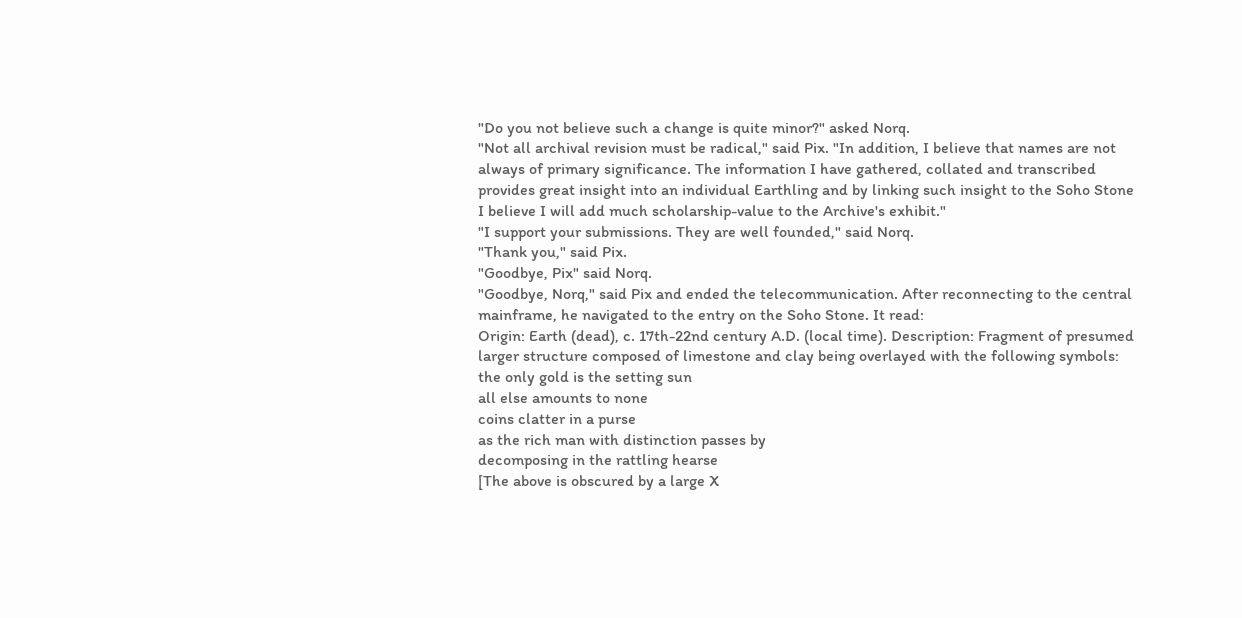"Do you not believe such a change is quite minor?" asked Norq.
"Not all archival revision must be radical," said Pix. "In addition, I believe that names are not always of primary significance. The information I have gathered, collated and transcribed provides great insight into an individual Earthling and by linking such insight to the Soho Stone I believe I will add much scholarship-value to the Archive's exhibit."
"I support your submissions. They are well founded," said Norq.
"Thank you," said Pix.
"Goodbye, Pix" said Norq.
"Goodbye, Norq," said Pix and ended the telecommunication. After reconnecting to the central mainframe, he navigated to the entry on the Soho Stone. It read:
Origin: Earth (dead), c. 17th-22nd century A.D. (local time). Description: Fragment of presumed larger structure composed of limestone and clay being overlayed with the following symbols:
the only gold is the setting sun
all else amounts to none
coins clatter in a purse
as the rich man with distinction passes by
decomposing in the rattling hearse
[The above is obscured by a large X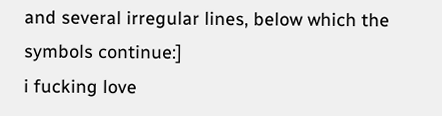and several irregular lines, below which the symbols continue:]
i fucking love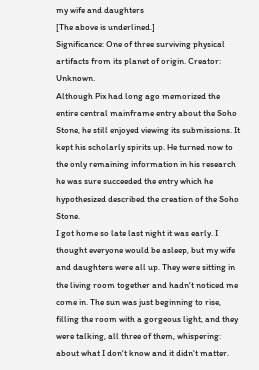my wife and daughters
[The above is underlined.]
Significance: One of three surviving physical artifacts from its planet of origin. Creator: Unknown.
Although Pix had long ago memorized the entire central mainframe entry about the Soho Stone, he still enjoyed viewing its submissions. It kept his scholarly spirits up. He turned now to the only remaining information in his research he was sure succeeded the entry which he hypothesized described the creation of the Soho Stone.
I got home so late last night it was early. I thought everyone would be asleep, but my wife and daughters were all up. They were sitting in the living room together and hadn't noticed me come in. The sun was just beginning to rise, filling the room with a gorgeous light, and they were talking, all three of them, whispering: about what I don't know and it didn't matter.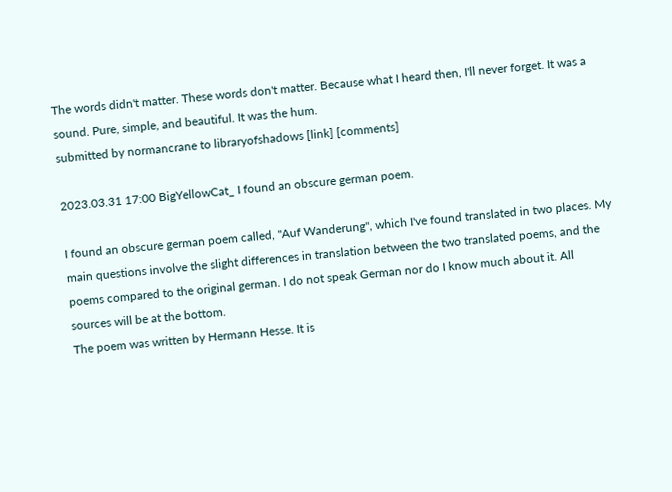The words didn't matter. These words don't matter. Because what I heard then, I'll never forget. It was a sound. Pure, simple, and beautiful. It was the hum.
submitted by normancrane to libraryofshadows [link] [comments]

2023.03.31 17:00 BigYellowCat_ I found an obscure german poem.

I found an obscure german poem called, "Auf Wanderung", which I've found translated in two places. My main questions involve the slight differences in translation between the two translated poems, and the poems compared to the original german. I do not speak German nor do I know much about it. All sources will be at the bottom.
The poem was written by Hermann Hesse. It is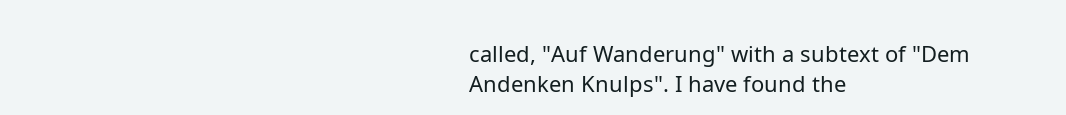called, "Auf Wanderung" with a subtext of "Dem Andenken Knulps". I have found the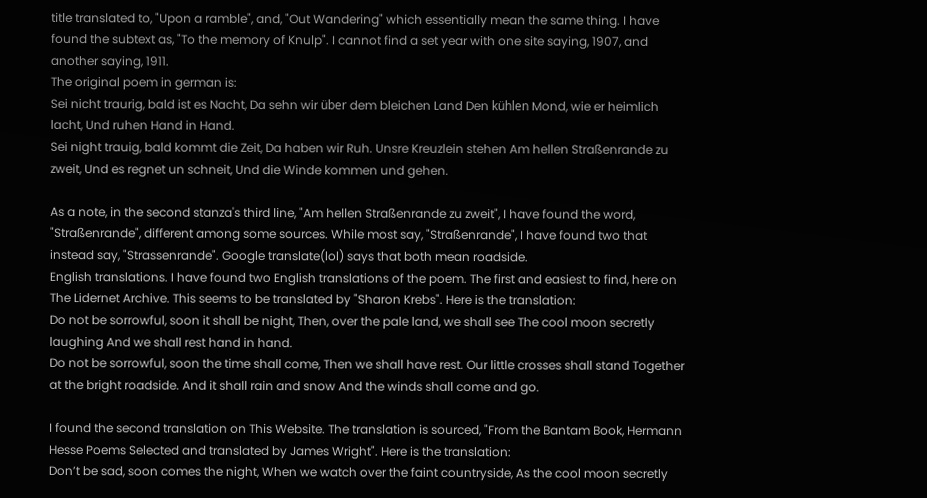title translated to, "Upon a ramble", and, "Out Wandering" which essentially mean the same thing. I have found the subtext as, "To the memory of Knulp". I cannot find a set year with one site saying, 1907, and another saying, 1911.
The original poem in german is:
Sei nicht traurig, bald ist es Nacht, Da sehn wir über dem bleichen Land Den kühlen Mond, wie er heimlich lacht, Und ruhen Hand in Hand.
Sei night trauig, bald kommt die Zeit, Da haben wir Ruh. Unsre Kreuzlein stehen Am hellen Straßenrande zu zweit, Und es regnet un schneit, Und die Winde kommen und gehen.

As a note, in the second stanza's third line, "Am hellen Straßenrande zu zweit", I have found the word, "Straßenrande", different among some sources. While most say, "Straßenrande", I have found two that instead say, "Strassenrande". Google translate(lol) says that both mean roadside.
English translations. I have found two English translations of the poem. The first and easiest to find, here on The Lidernet Archive. This seems to be translated by "Sharon Krebs". Here is the translation:
Do not be sorrowful, soon it shall be night, Then, over the pale land, we shall see The cool moon secretly laughing And we shall rest hand in hand.
Do not be sorrowful, soon the time shall come, Then we shall have rest. Our little crosses shall stand Together at the bright roadside. And it shall rain and snow And the winds shall come and go.

I found the second translation on This Website. The translation is sourced, "From the Bantam Book, Hermann Hesse Poems Selected and translated by James Wright". Here is the translation:
Don’t be sad, soon comes the night, When we watch over the faint countryside, As the cool moon secretly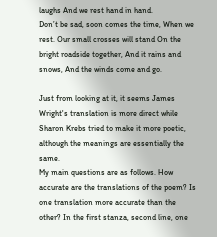laughs And we rest hand in hand.
Don’t be sad, soon comes the time, When we rest. Our small crosses will stand On the bright roadside together, And it rains and snows, And the winds come and go.

Just from looking at it, it seems James Wright's translation is more direct while Sharon Krebs tried to make it more poetic, although the meanings are essentially the same.
My main questions are as follows. How accurate are the translations of the poem? Is one translation more accurate than the other? In the first stanza, second line, one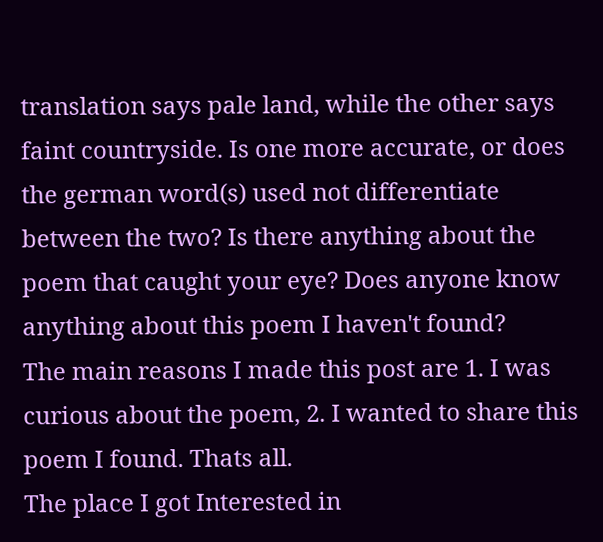translation says pale land, while the other says faint countryside. Is one more accurate, or does the german word(s) used not differentiate between the two? Is there anything about the poem that caught your eye? Does anyone know anything about this poem I haven't found?
The main reasons I made this post are 1. I was curious about the poem, 2. I wanted to share this poem I found. Thats all.
The place I got Interested in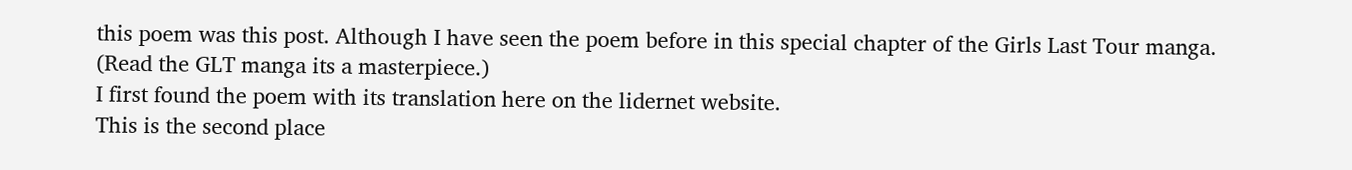this poem was this post. Although I have seen the poem before in this special chapter of the Girls Last Tour manga. (Read the GLT manga its a masterpiece.)
I first found the poem with its translation here on the lidernet website.
This is the second place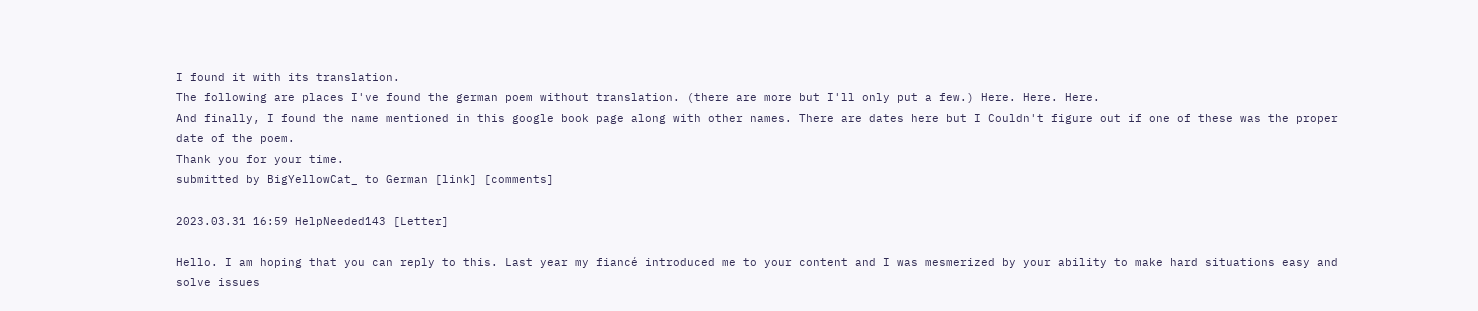I found it with its translation.
The following are places I've found the german poem without translation. (there are more but I'll only put a few.) Here. Here. Here.
And finally, I found the name mentioned in this google book page along with other names. There are dates here but I Couldn't figure out if one of these was the proper date of the poem.
Thank you for your time.
submitted by BigYellowCat_ to German [link] [comments]

2023.03.31 16:59 HelpNeeded143 [Letter]

Hello. I am hoping that you can reply to this. Last year my fiancé introduced me to your content and I was mesmerized by your ability to make hard situations easy and solve issues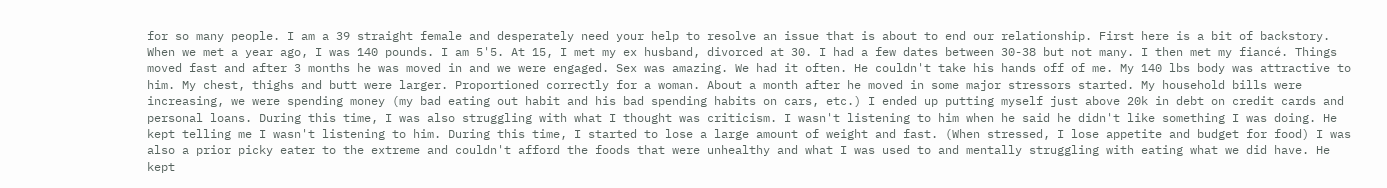for so many people. I am a 39 straight female and desperately need your help to resolve an issue that is about to end our relationship. First here is a bit of backstory. When we met a year ago, I was 140 pounds. I am 5'5. At 15, I met my ex husband, divorced at 30. I had a few dates between 30-38 but not many. I then met my fiancé. Things moved fast and after 3 months he was moved in and we were engaged. Sex was amazing. We had it often. He couldn't take his hands off of me. My 140 lbs body was attractive to him. My chest, thighs and butt were larger. Proportioned correctly for a woman. About a month after he moved in some major stressors started. My household bills were increasing, we were spending money (my bad eating out habit and his bad spending habits on cars, etc.) I ended up putting myself just above 20k in debt on credit cards and personal loans. During this time, I was also struggling with what I thought was criticism. I wasn't listening to him when he said he didn't like something I was doing. He kept telling me I wasn't listening to him. During this time, I started to lose a large amount of weight and fast. (When stressed, I lose appetite and budget for food) I was also a prior picky eater to the extreme and couldn't afford the foods that were unhealthy and what I was used to and mentally struggling with eating what we did have. He kept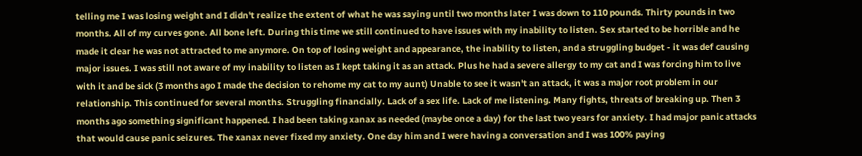telling me I was losing weight and I didn't realize the extent of what he was saying until two months later I was down to 110 pounds. Thirty pounds in two months. All of my curves gone. All bone left. During this time we still continued to have issues with my inability to listen. Sex started to be horrible and he made it clear he was not attracted to me anymore. On top of losing weight and appearance, the inability to listen, and a struggling budget - it was def causing major issues. I was still not aware of my inability to listen as I kept taking it as an attack. Plus he had a severe allergy to my cat and I was forcing him to live with it and be sick (3 months ago I made the decision to rehome my cat to my aunt) Unable to see it wasn't an attack, it was a major root problem in our relationship. This continued for several months. Struggling financially. Lack of a sex life. Lack of me listening. Many fights, threats of breaking up. Then 3 months ago something significant happened. I had been taking xanax as needed (maybe once a day) for the last two years for anxiety. I had major panic attacks that would cause panic seizures. The xanax never fixed my anxiety. One day him and I were having a conversation and I was 100% paying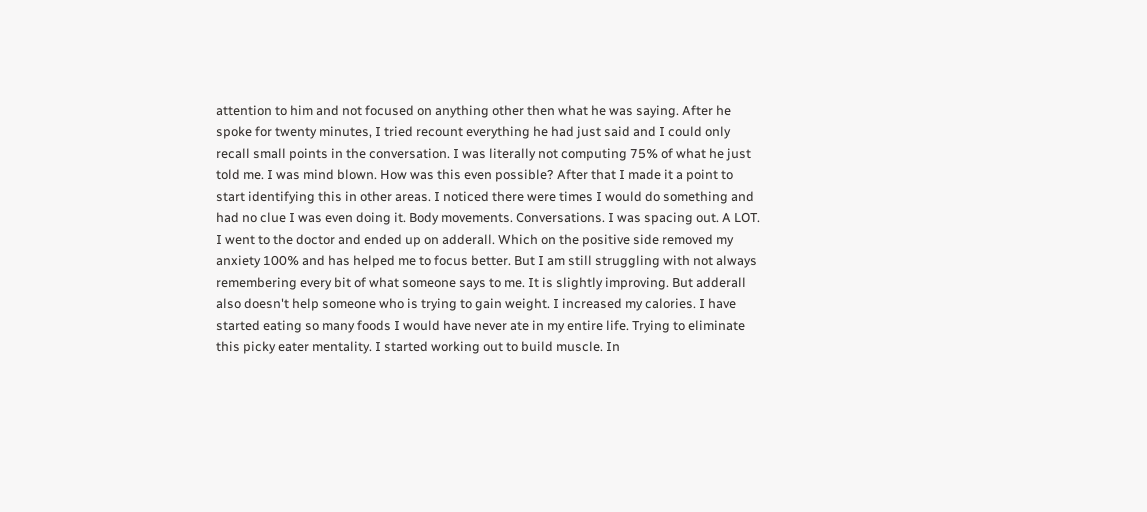attention to him and not focused on anything other then what he was saying. After he spoke for twenty minutes, I tried recount everything he had just said and I could only recall small points in the conversation. I was literally not computing 75% of what he just told me. I was mind blown. How was this even possible? After that I made it a point to start identifying this in other areas. I noticed there were times I would do something and had no clue I was even doing it. Body movements. Conversations. I was spacing out. A LOT. I went to the doctor and ended up on adderall. Which on the positive side removed my anxiety 100% and has helped me to focus better. But I am still struggling with not always remembering every bit of what someone says to me. It is slightly improving. But adderall also doesn't help someone who is trying to gain weight. I increased my calories. I have started eating so many foods I would have never ate in my entire life. Trying to eliminate this picky eater mentality. I started working out to build muscle. In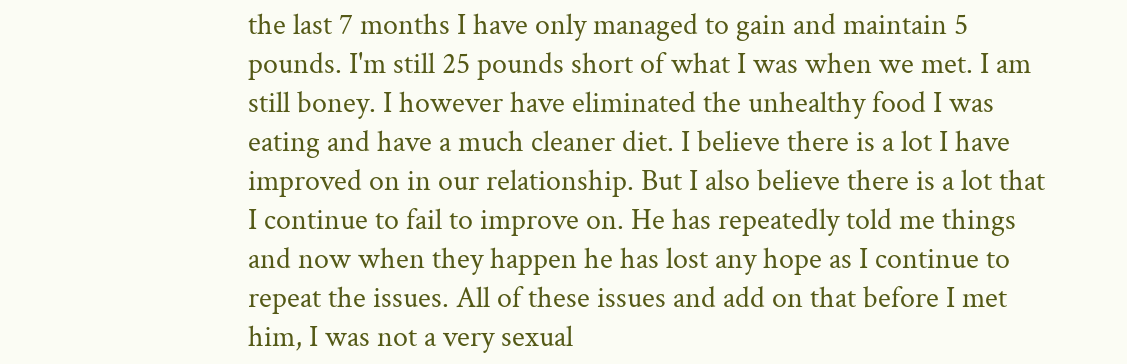the last 7 months I have only managed to gain and maintain 5 pounds. I'm still 25 pounds short of what I was when we met. I am still boney. I however have eliminated the unhealthy food I was eating and have a much cleaner diet. I believe there is a lot I have improved on in our relationship. But I also believe there is a lot that I continue to fail to improve on. He has repeatedly told me things and now when they happen he has lost any hope as I continue to repeat the issues. All of these issues and add on that before I met him, I was not a very sexual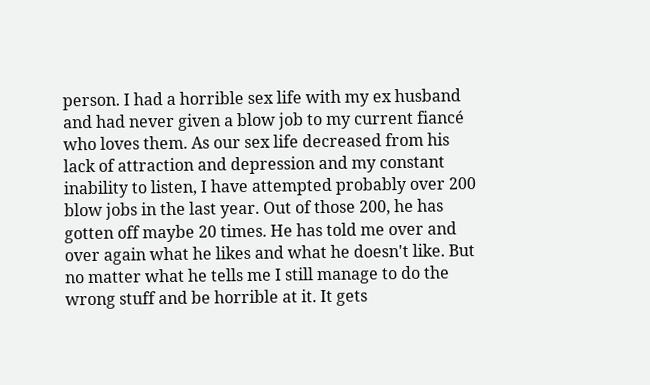person. I had a horrible sex life with my ex husband and had never given a blow job to my current fiancé who loves them. As our sex life decreased from his lack of attraction and depression and my constant inability to listen, I have attempted probably over 200 blow jobs in the last year. Out of those 200, he has gotten off maybe 20 times. He has told me over and over again what he likes and what he doesn't like. But no matter what he tells me I still manage to do the wrong stuff and be horrible at it. It gets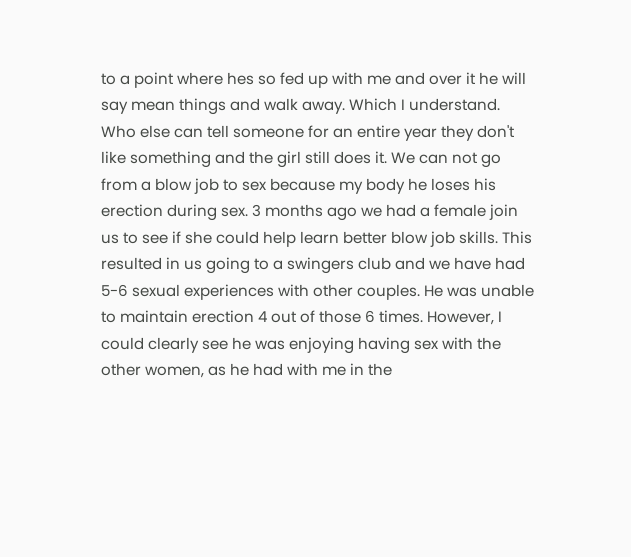to a point where hes so fed up with me and over it he will say mean things and walk away. Which I understand. Who else can tell someone for an entire year they don't like something and the girl still does it. We can not go from a blow job to sex because my body he loses his erection during sex. 3 months ago we had a female join us to see if she could help learn better blow job skills. This resulted in us going to a swingers club and we have had 5-6 sexual experiences with other couples. He was unable to maintain erection 4 out of those 6 times. However, I could clearly see he was enjoying having sex with the other women, as he had with me in the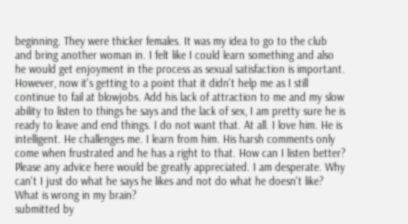beginning. They were thicker females. It was my idea to go to the club and bring another woman in. I felt like I could learn something and also he would get enjoyment in the process as sexual satisfaction is important. However, now it's getting to a point that it didn't help me as I still continue to fail at blowjobs. Add his lack of attraction to me and my slow ability to listen to things he says and the lack of sex, I am pretty sure he is ready to leave and end things. I do not want that. At all. I love him. He is intelligent. He challenges me. I learn from him. His harsh comments only come when frustrated and he has a right to that. How can I listen better? Please any advice here would be greatly appreciated. I am desperate. Why can't I just do what he says he likes and not do what he doesn't like? What is wrong in my brain?
submitted by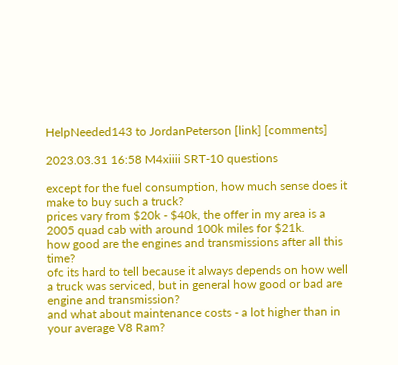HelpNeeded143 to JordanPeterson [link] [comments]

2023.03.31 16:58 M4xiiii SRT-10 questions

except for the fuel consumption, how much sense does it make to buy such a truck?
prices vary from $20k - $40k, the offer in my area is a 2005 quad cab with around 100k miles for $21k.
how good are the engines and transmissions after all this time?
ofc its hard to tell because it always depends on how well a truck was serviced, but in general how good or bad are engine and transmission?
and what about maintenance costs - a lot higher than in your average V8 Ram?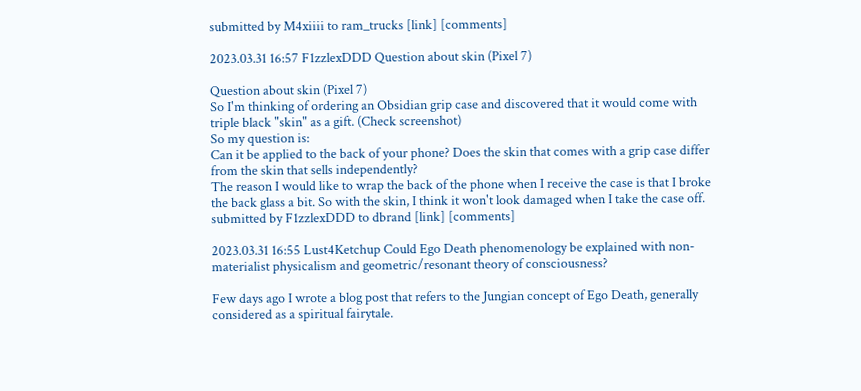submitted by M4xiiii to ram_trucks [link] [comments]

2023.03.31 16:57 F1zzlexDDD Question about skin (Pixel 7)

Question about skin (Pixel 7)
So I'm thinking of ordering an Obsidian grip case and discovered that it would come with triple black "skin" as a gift. (Check screenshot)
So my question is:
Can it be applied to the back of your phone? Does the skin that comes with a grip case differ from the skin that sells independently?
The reason I would like to wrap the back of the phone when I receive the case is that I broke the back glass a bit. So with the skin, I think it won't look damaged when I take the case off.
submitted by F1zzlexDDD to dbrand [link] [comments]

2023.03.31 16:55 Lust4Ketchup Could Ego Death phenomenology be explained with non-materialist physicalism and geometric/resonant theory of consciousness?

Few days ago I wrote a blog post that refers to the Jungian concept of Ego Death, generally considered as a spiritual fairytale.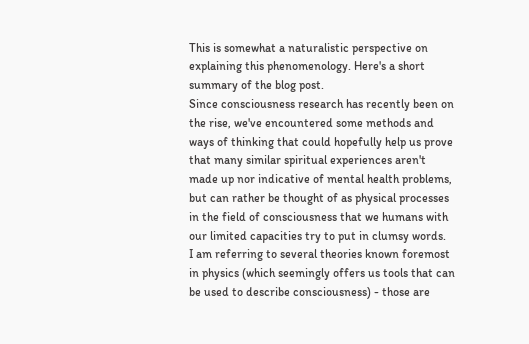This is somewhat a naturalistic perspective on explaining this phenomenology. Here's a short summary of the blog post.
Since consciousness research has recently been on the rise, we've encountered some methods and ways of thinking that could hopefully help us prove that many similar spiritual experiences aren't made up nor indicative of mental health problems, but can rather be thought of as physical processes in the field of consciousness that we humans with our limited capacities try to put in clumsy words.
I am referring to several theories known foremost in physics (which seemingly offers us tools that can be used to describe consciousness) - those are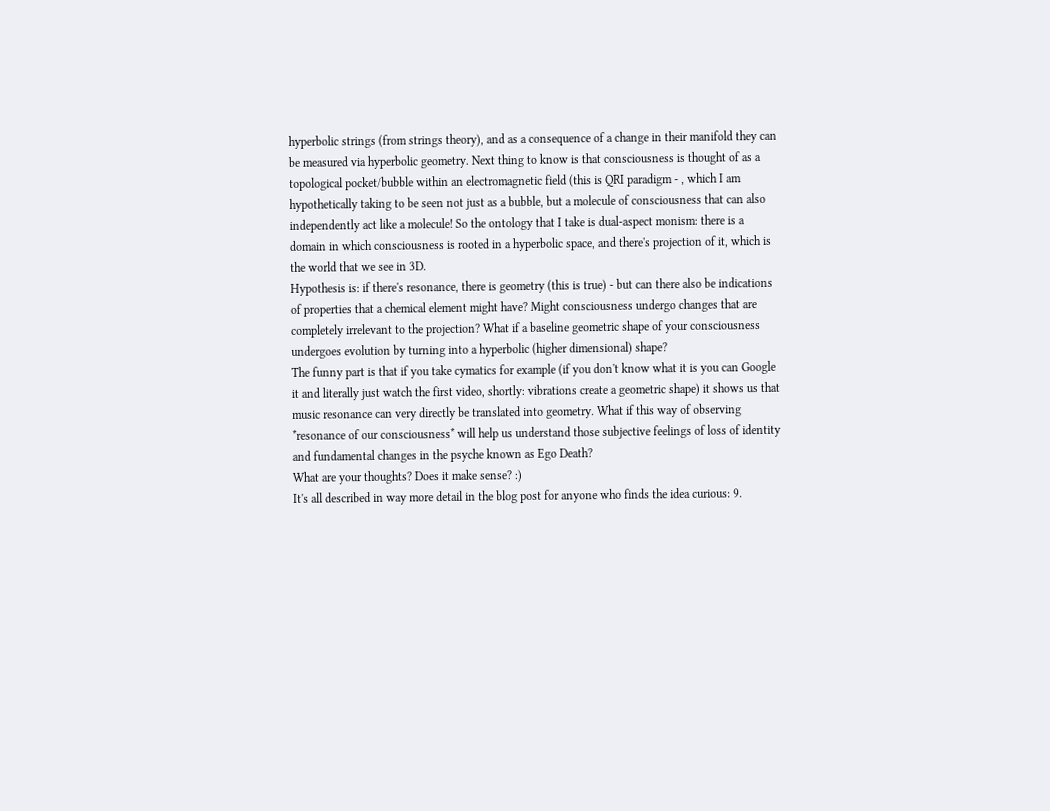hyperbolic strings (from strings theory), and as a consequence of a change in their manifold they can be measured via hyperbolic geometry. Next thing to know is that consciousness is thought of as a topological pocket/bubble within an electromagnetic field (this is QRI paradigm - , which I am hypothetically taking to be seen not just as a bubble, but a molecule of consciousness that can also independently act like a molecule! So the ontology that I take is dual-aspect monism: there is a domain in which consciousness is rooted in a hyperbolic space, and there's projection of it, which is the world that we see in 3D.
Hypothesis is: if there's resonance, there is geometry (this is true) - but can there also be indications of properties that a chemical element might have? Might consciousness undergo changes that are completely irrelevant to the projection? What if a baseline geometric shape of your consciousness undergoes evolution by turning into a hyperbolic (higher dimensional) shape?
The funny part is that if you take cymatics for example (if you don't know what it is you can Google it and literally just watch the first video, shortly: vibrations create a geometric shape) it shows us that music resonance can very directly be translated into geometry. What if this way of observing *resonance of our consciousness* will help us understand those subjective feelings of loss of identity and fundamental changes in the psyche known as Ego Death?
What are your thoughts? Does it make sense? :)
It's all described in way more detail in the blog post for anyone who finds the idea curious: 9.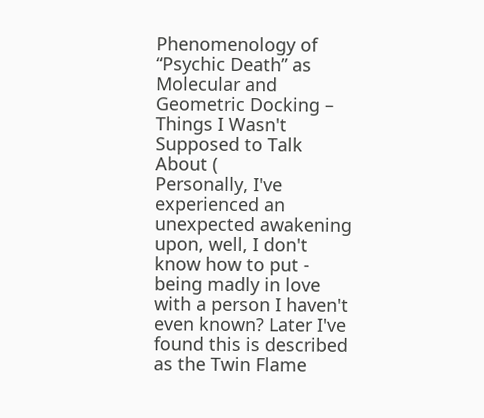Phenomenology of “Psychic Death” as Molecular and Geometric Docking – Things I Wasn't Supposed to Talk About (
Personally, I've experienced an unexpected awakening upon, well, I don't know how to put - being madly in love with a person I haven't even known? Later I've found this is described as the Twin Flame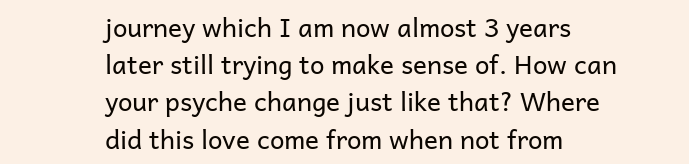journey which I am now almost 3 years later still trying to make sense of. How can your psyche change just like that? Where did this love come from when not from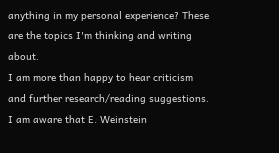anything in my personal experience? These are the topics I'm thinking and writing about.
I am more than happy to hear criticism and further research/reading suggestions. I am aware that E. Weinstein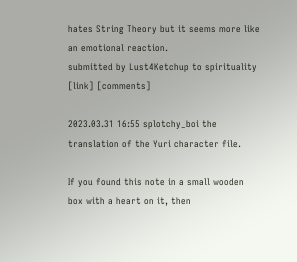hates String Theory but it seems more like an emotional reaction.
submitted by Lust4Ketchup to spirituality [link] [comments]

2023.03.31 16:55 splotchy_boi the translation of the Yuri character file.

If you found this note in a small wooden box with a heart on it, then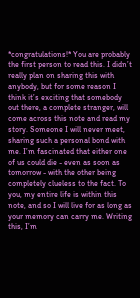*congratulations!* You are probably the first person to read this. I didn’t really plan on sharing this with anybody, but for some reason I think it’s exciting that somebody out there, a complete stranger, will come across this note and read my story. Someone I will never meet, sharing such a personal bond with me. I’m fascinated that either one of us could die - even as soon as tomorrow - with the other being completely clueless to the fact. To you, my entire life is within this note, and so I will live for as long as your memory can carry me. Writing this, I’m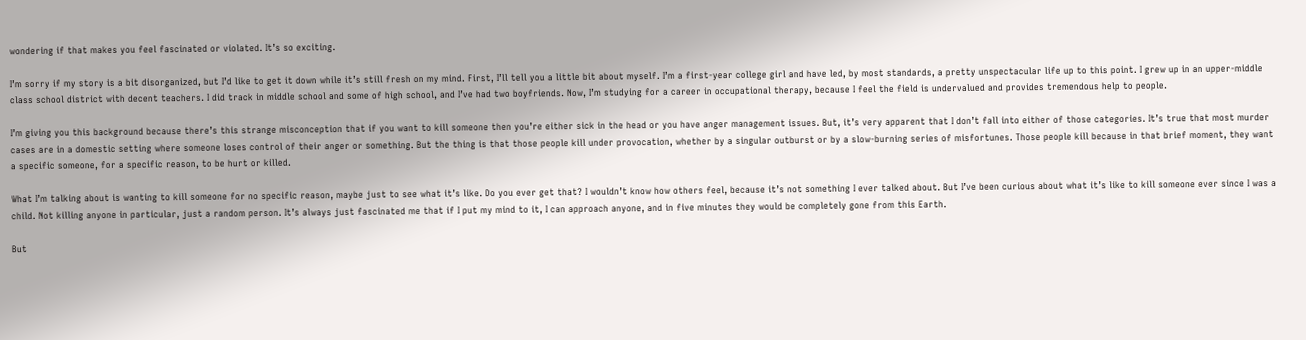wondering if that makes you feel fascinated or violated. It’s so exciting.

I’m sorry if my story is a bit disorganized, but I’d like to get it down while it’s still fresh on my mind. First, I’ll tell you a little bit about myself. I’m a first-year college girl and have led, by most standards, a pretty unspectacular life up to this point. I grew up in an upper-middle class school district with decent teachers. I did track in middle school and some of high school, and I’ve had two boyfriends. Now, I’m studying for a career in occupational therapy, because I feel the field is undervalued and provides tremendous help to people.

I’m giving you this background because there’s this strange misconception that if you want to kill someone then you’re either sick in the head or you have anger management issues. But, it’s very apparent that I don’t fall into either of those categories. It’s true that most murder cases are in a domestic setting where someone loses control of their anger or something. But the thing is that those people kill under provocation, whether by a singular outburst or by a slow-burning series of misfortunes. Those people kill because in that brief moment, they want a specific someone, for a specific reason, to be hurt or killed.

What I’m talking about is wanting to kill someone for no specific reason, maybe just to see what it’s like. Do you ever get that? I wouldn’t know how others feel, because it’s not something I ever talked about. But I’ve been curious about what it’s like to kill someone ever since I was a child. Not killing anyone in particular, just a random person. It’s always just fascinated me that if I put my mind to it, I can approach anyone, and in five minutes they would be completely gone from this Earth.

But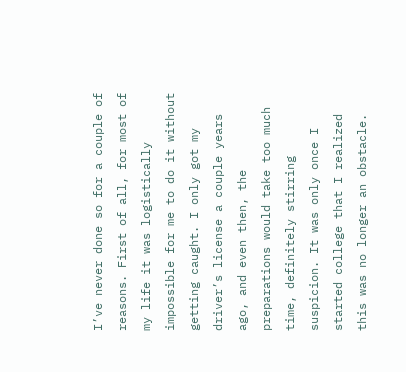I’ve never done so for a couple of reasons. First of all, for most of my life it was logistically impossible for me to do it without getting caught. I only got my driver’s license a couple years ago, and even then, the preparations would take too much time, definitely stirring suspicion. It was only once I started college that I realized this was no longer an obstacle.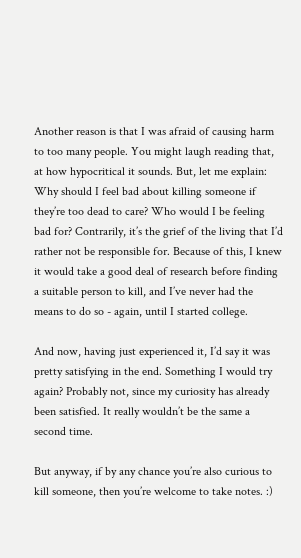Another reason is that I was afraid of causing harm to too many people. You might laugh reading that, at how hypocritical it sounds. But, let me explain: Why should I feel bad about killing someone if they’re too dead to care? Who would I be feeling bad for? Contrarily, it’s the grief of the living that I’d rather not be responsible for. Because of this, I knew it would take a good deal of research before finding a suitable person to kill, and I’ve never had the means to do so - again, until I started college.

And now, having just experienced it, I’d say it was pretty satisfying in the end. Something I would try again? Probably not, since my curiosity has already been satisfied. It really wouldn’t be the same a second time.

But anyway, if by any chance you’re also curious to kill someone, then you’re welcome to take notes. :)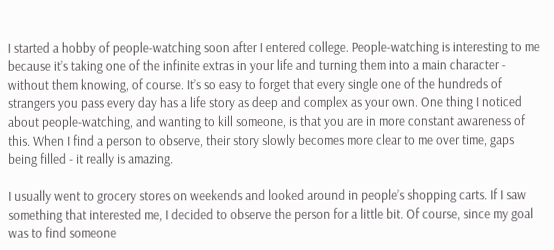I started a hobby of people-watching soon after I entered college. People-watching is interesting to me because it’s taking one of the infinite extras in your life and turning them into a main character - without them knowing, of course. It’s so easy to forget that every single one of the hundreds of strangers you pass every day has a life story as deep and complex as your own. One thing I noticed about people-watching, and wanting to kill someone, is that you are in more constant awareness of this. When I find a person to observe, their story slowly becomes more clear to me over time, gaps being filled - it really is amazing.

I usually went to grocery stores on weekends and looked around in people’s shopping carts. If I saw something that interested me, I decided to observe the person for a little bit. Of course, since my goal was to find someone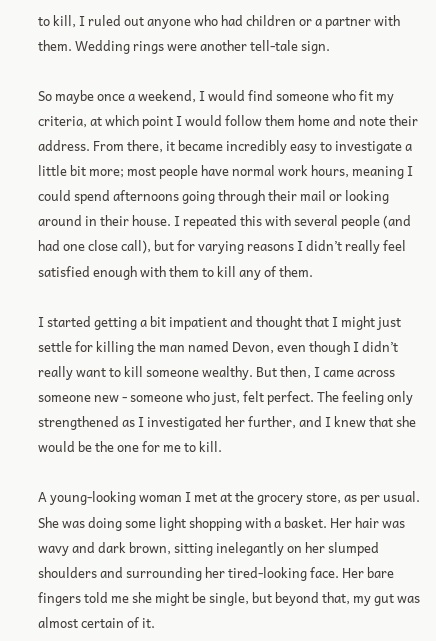to kill, I ruled out anyone who had children or a partner with them. Wedding rings were another tell-tale sign.

So maybe once a weekend, I would find someone who fit my criteria, at which point I would follow them home and note their address. From there, it became incredibly easy to investigate a little bit more; most people have normal work hours, meaning I could spend afternoons going through their mail or looking around in their house. I repeated this with several people (and had one close call), but for varying reasons I didn’t really feel satisfied enough with them to kill any of them.

I started getting a bit impatient and thought that I might just settle for killing the man named Devon, even though I didn’t really want to kill someone wealthy. But then, I came across someone new - someone who just, felt perfect. The feeling only strengthened as I investigated her further, and I knew that she would be the one for me to kill.

A young-looking woman I met at the grocery store, as per usual. She was doing some light shopping with a basket. Her hair was wavy and dark brown, sitting inelegantly on her slumped shoulders and surrounding her tired-looking face. Her bare fingers told me she might be single, but beyond that, my gut was almost certain of it.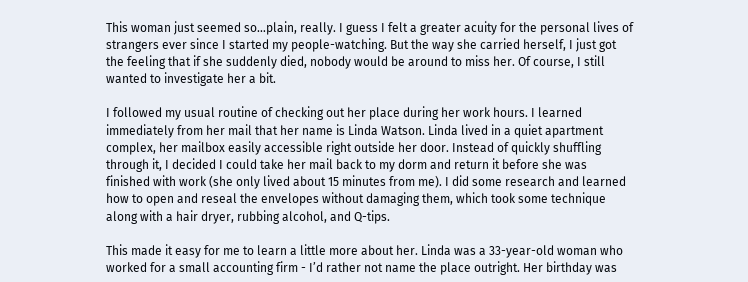This woman just seemed so…plain, really. I guess I felt a greater acuity for the personal lives of strangers ever since I started my people-watching. But the way she carried herself, I just got the feeling that if she suddenly died, nobody would be around to miss her. Of course, I still wanted to investigate her a bit.

I followed my usual routine of checking out her place during her work hours. I learned immediately from her mail that her name is Linda Watson. Linda lived in a quiet apartment complex, her mailbox easily accessible right outside her door. Instead of quickly shuffling through it, I decided I could take her mail back to my dorm and return it before she was finished with work (she only lived about 15 minutes from me). I did some research and learned how to open and reseal the envelopes without damaging them, which took some technique along with a hair dryer, rubbing alcohol, and Q-tips.

This made it easy for me to learn a little more about her. Linda was a 33-year-old woman who worked for a small accounting firm - I’d rather not name the place outright. Her birthday was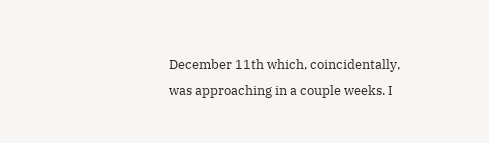December 11th which, coincidentally, was approaching in a couple weeks. I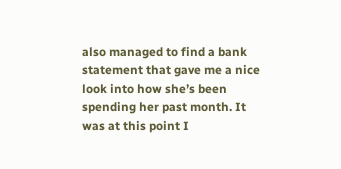also managed to find a bank statement that gave me a nice look into how she’s been spending her past month. It was at this point I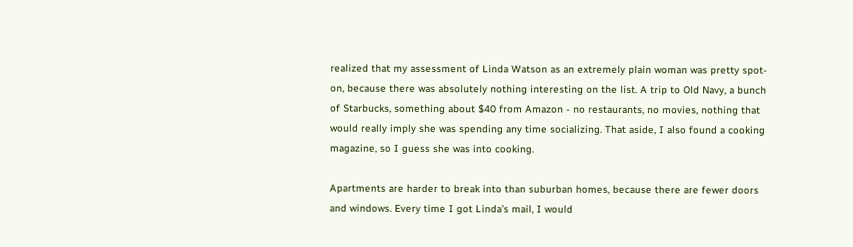realized that my assessment of Linda Watson as an extremely plain woman was pretty spot-on, because there was absolutely nothing interesting on the list. A trip to Old Navy, a bunch of Starbucks, something about $40 from Amazon - no restaurants, no movies, nothing that would really imply she was spending any time socializing. That aside, I also found a cooking magazine, so I guess she was into cooking.

Apartments are harder to break into than suburban homes, because there are fewer doors and windows. Every time I got Linda’s mail, I would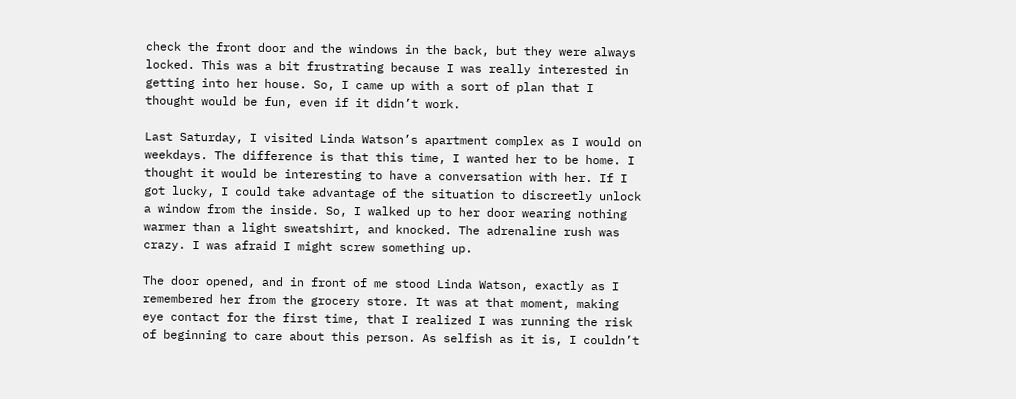check the front door and the windows in the back, but they were always locked. This was a bit frustrating because I was really interested in getting into her house. So, I came up with a sort of plan that I thought would be fun, even if it didn’t work.

Last Saturday, I visited Linda Watson’s apartment complex as I would on weekdays. The difference is that this time, I wanted her to be home. I thought it would be interesting to have a conversation with her. If I got lucky, I could take advantage of the situation to discreetly unlock a window from the inside. So, I walked up to her door wearing nothing warmer than a light sweatshirt, and knocked. The adrenaline rush was crazy. I was afraid I might screw something up.

The door opened, and in front of me stood Linda Watson, exactly as I remembered her from the grocery store. It was at that moment, making eye contact for the first time, that I realized I was running the risk of beginning to care about this person. As selfish as it is, I couldn’t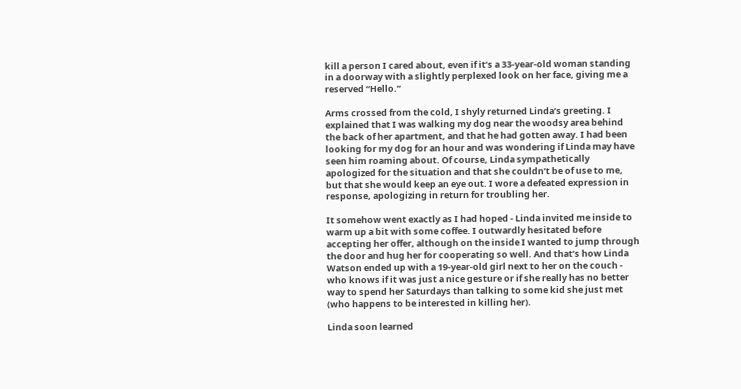kill a person I cared about, even if it’s a 33-year-old woman standing in a doorway with a slightly perplexed look on her face, giving me a reserved “Hello.”

Arms crossed from the cold, I shyly returned Linda’s greeting. I explained that I was walking my dog near the woodsy area behind the back of her apartment, and that he had gotten away. I had been looking for my dog for an hour and was wondering if Linda may have seen him roaming about. Of course, Linda sympathetically apologized for the situation and that she couldn’t be of use to me, but that she would keep an eye out. I wore a defeated expression in response, apologizing in return for troubling her.

It somehow went exactly as I had hoped - Linda invited me inside to warm up a bit with some coffee. I outwardly hesitated before accepting her offer, although on the inside I wanted to jump through the door and hug her for cooperating so well. And that’s how Linda Watson ended up with a 19-year-old girl next to her on the couch - who knows if it was just a nice gesture or if she really has no better way to spend her Saturdays than talking to some kid she just met (who happens to be interested in killing her).

Linda soon learned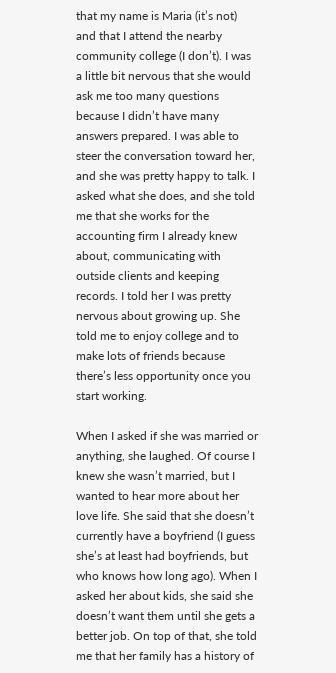that my name is Maria (it’s not) and that I attend the nearby community college (I don’t). I was a little bit nervous that she would ask me too many questions because I didn’t have many answers prepared. I was able to steer the conversation toward her, and she was pretty happy to talk. I asked what she does, and she told me that she works for the accounting firm I already knew about, communicating with outside clients and keeping records. I told her I was pretty nervous about growing up. She told me to enjoy college and to make lots of friends because there’s less opportunity once you start working.

When I asked if she was married or anything, she laughed. Of course I knew she wasn’t married, but I wanted to hear more about her love life. She said that she doesn’t currently have a boyfriend (I guess she’s at least had boyfriends, but who knows how long ago). When I asked her about kids, she said she doesn’t want them until she gets a better job. On top of that, she told me that her family has a history of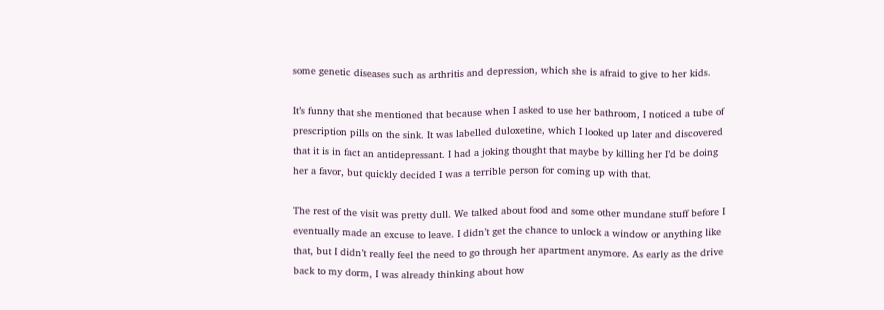some genetic diseases such as arthritis and depression, which she is afraid to give to her kids.

It’s funny that she mentioned that because when I asked to use her bathroom, I noticed a tube of prescription pills on the sink. It was labelled duloxetine, which I looked up later and discovered that it is in fact an antidepressant. I had a joking thought that maybe by killing her I’d be doing her a favor, but quickly decided I was a terrible person for coming up with that.

The rest of the visit was pretty dull. We talked about food and some other mundane stuff before I eventually made an excuse to leave. I didn’t get the chance to unlock a window or anything like that, but I didn’t really feel the need to go through her apartment anymore. As early as the drive back to my dorm, I was already thinking about how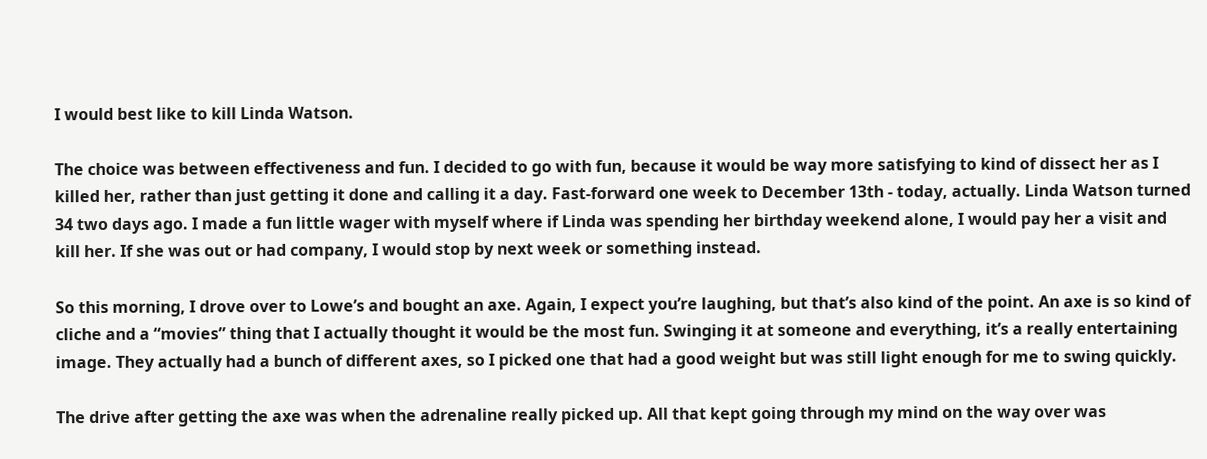I would best like to kill Linda Watson.

The choice was between effectiveness and fun. I decided to go with fun, because it would be way more satisfying to kind of dissect her as I killed her, rather than just getting it done and calling it a day. Fast-forward one week to December 13th - today, actually. Linda Watson turned 34 two days ago. I made a fun little wager with myself where if Linda was spending her birthday weekend alone, I would pay her a visit and kill her. If she was out or had company, I would stop by next week or something instead.

So this morning, I drove over to Lowe’s and bought an axe. Again, I expect you’re laughing, but that’s also kind of the point. An axe is so kind of cliche and a “movies” thing that I actually thought it would be the most fun. Swinging it at someone and everything, it’s a really entertaining image. They actually had a bunch of different axes, so I picked one that had a good weight but was still light enough for me to swing quickly.

The drive after getting the axe was when the adrenaline really picked up. All that kept going through my mind on the way over was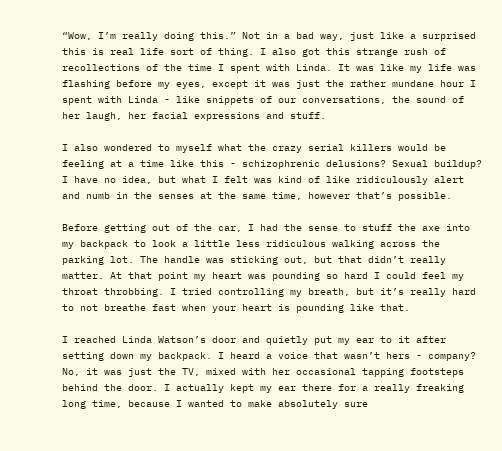“Wow, I’m really doing this.” Not in a bad way, just like a surprised this is real life sort of thing. I also got this strange rush of recollections of the time I spent with Linda. It was like my life was flashing before my eyes, except it was just the rather mundane hour I spent with Linda - like snippets of our conversations, the sound of her laugh, her facial expressions and stuff.

I also wondered to myself what the crazy serial killers would be feeling at a time like this - schizophrenic delusions? Sexual buildup? I have no idea, but what I felt was kind of like ridiculously alert and numb in the senses at the same time, however that’s possible.

Before getting out of the car, I had the sense to stuff the axe into my backpack to look a little less ridiculous walking across the parking lot. The handle was sticking out, but that didn’t really matter. At that point my heart was pounding so hard I could feel my throat throbbing. I tried controlling my breath, but it’s really hard to not breathe fast when your heart is pounding like that.

I reached Linda Watson’s door and quietly put my ear to it after setting down my backpack. I heard a voice that wasn’t hers - company? No, it was just the TV, mixed with her occasional tapping footsteps behind the door. I actually kept my ear there for a really freaking long time, because I wanted to make absolutely sure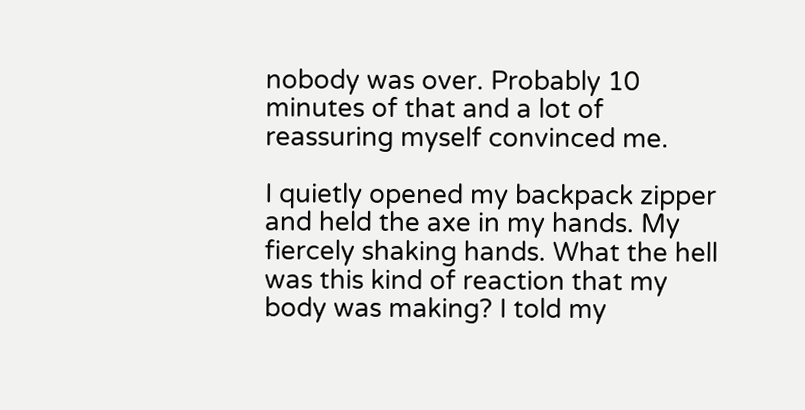nobody was over. Probably 10 minutes of that and a lot of reassuring myself convinced me.

I quietly opened my backpack zipper and held the axe in my hands. My fiercely shaking hands. What the hell was this kind of reaction that my body was making? I told my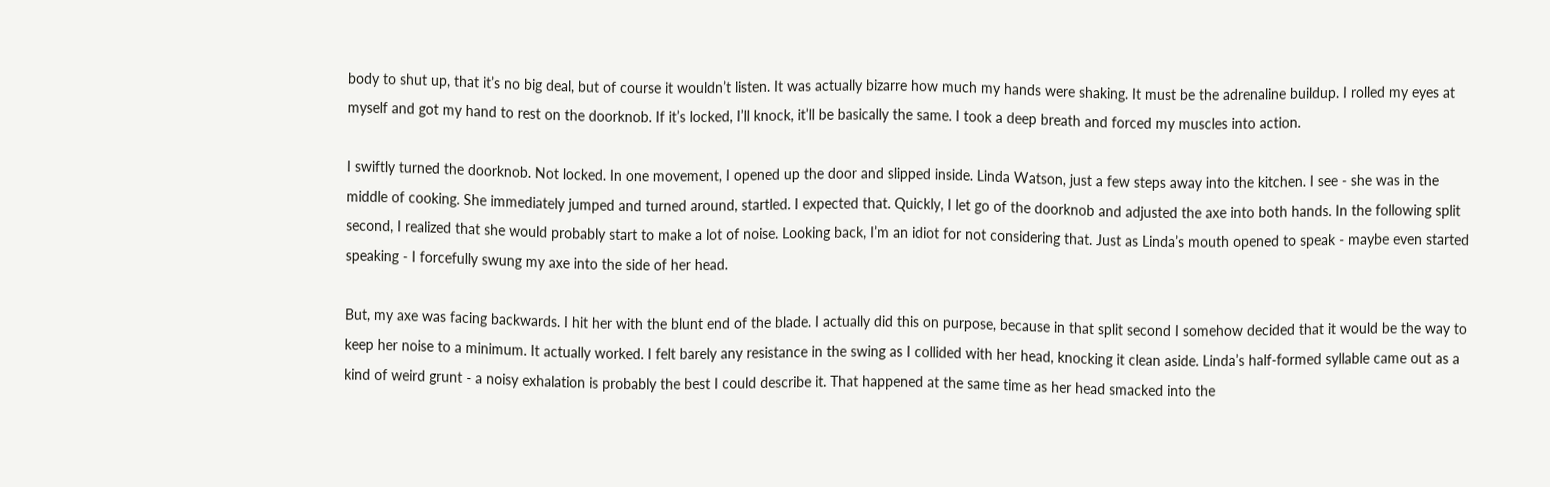body to shut up, that it’s no big deal, but of course it wouldn’t listen. It was actually bizarre how much my hands were shaking. It must be the adrenaline buildup. I rolled my eyes at myself and got my hand to rest on the doorknob. If it’s locked, I’ll knock, it’ll be basically the same. I took a deep breath and forced my muscles into action.

I swiftly turned the doorknob. Not locked. In one movement, I opened up the door and slipped inside. Linda Watson, just a few steps away into the kitchen. I see - she was in the middle of cooking. She immediately jumped and turned around, startled. I expected that. Quickly, I let go of the doorknob and adjusted the axe into both hands. In the following split second, I realized that she would probably start to make a lot of noise. Looking back, I’m an idiot for not considering that. Just as Linda’s mouth opened to speak - maybe even started speaking - I forcefully swung my axe into the side of her head.

But, my axe was facing backwards. I hit her with the blunt end of the blade. I actually did this on purpose, because in that split second I somehow decided that it would be the way to keep her noise to a minimum. It actually worked. I felt barely any resistance in the swing as I collided with her head, knocking it clean aside. Linda’s half-formed syllable came out as a kind of weird grunt - a noisy exhalation is probably the best I could describe it. That happened at the same time as her head smacked into the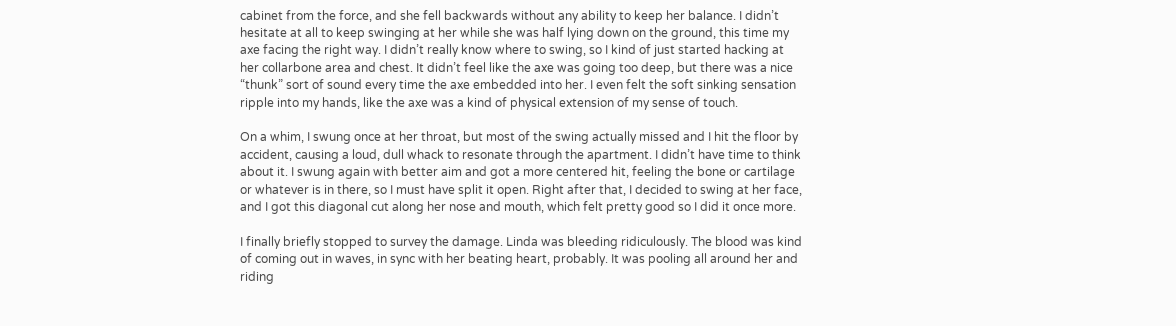cabinet from the force, and she fell backwards without any ability to keep her balance. I didn’t hesitate at all to keep swinging at her while she was half lying down on the ground, this time my axe facing the right way. I didn’t really know where to swing, so I kind of just started hacking at her collarbone area and chest. It didn’t feel like the axe was going too deep, but there was a nice “thunk” sort of sound every time the axe embedded into her. I even felt the soft sinking sensation ripple into my hands, like the axe was a kind of physical extension of my sense of touch.

On a whim, I swung once at her throat, but most of the swing actually missed and I hit the floor by accident, causing a loud, dull whack to resonate through the apartment. I didn’t have time to think about it. I swung again with better aim and got a more centered hit, feeling the bone or cartilage or whatever is in there, so I must have split it open. Right after that, I decided to swing at her face, and I got this diagonal cut along her nose and mouth, which felt pretty good so I did it once more.

I finally briefly stopped to survey the damage. Linda was bleeding ridiculously. The blood was kind of coming out in waves, in sync with her beating heart, probably. It was pooling all around her and riding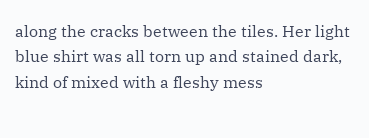along the cracks between the tiles. Her light blue shirt was all torn up and stained dark, kind of mixed with a fleshy mess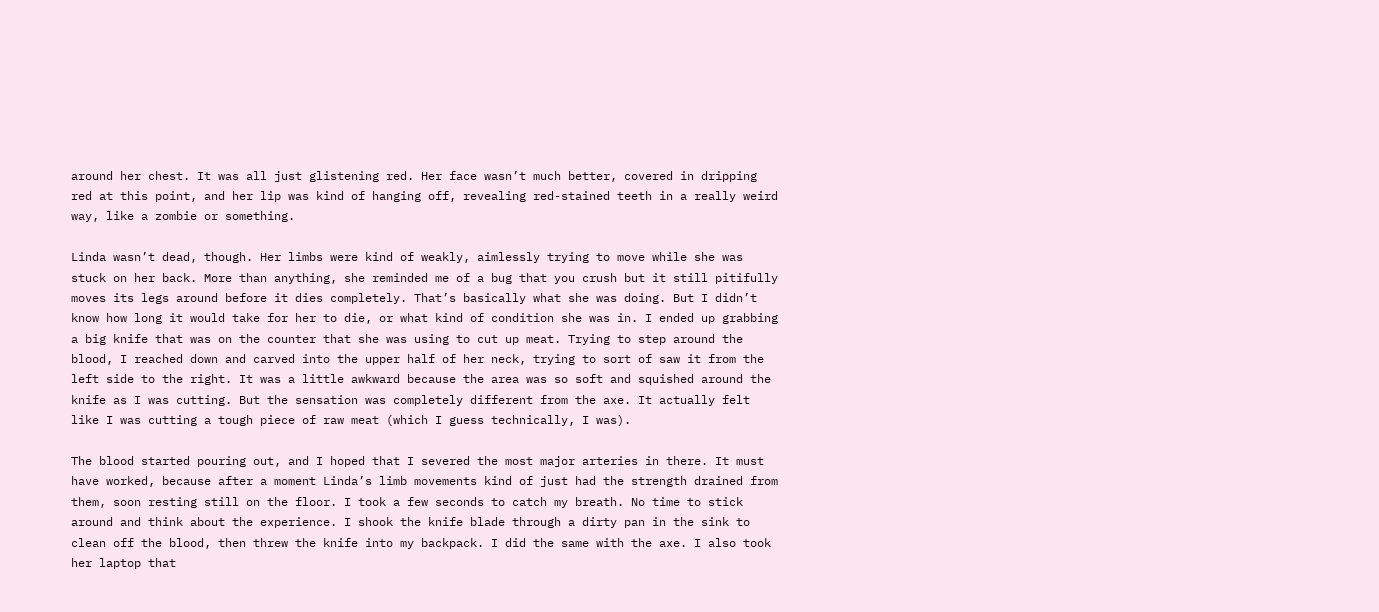around her chest. It was all just glistening red. Her face wasn’t much better, covered in dripping red at this point, and her lip was kind of hanging off, revealing red-stained teeth in a really weird way, like a zombie or something.

Linda wasn’t dead, though. Her limbs were kind of weakly, aimlessly trying to move while she was stuck on her back. More than anything, she reminded me of a bug that you crush but it still pitifully moves its legs around before it dies completely. That’s basically what she was doing. But I didn’t know how long it would take for her to die, or what kind of condition she was in. I ended up grabbing a big knife that was on the counter that she was using to cut up meat. Trying to step around the blood, I reached down and carved into the upper half of her neck, trying to sort of saw it from the left side to the right. It was a little awkward because the area was so soft and squished around the knife as I was cutting. But the sensation was completely different from the axe. It actually felt like I was cutting a tough piece of raw meat (which I guess technically, I was).

The blood started pouring out, and I hoped that I severed the most major arteries in there. It must have worked, because after a moment Linda’s limb movements kind of just had the strength drained from them, soon resting still on the floor. I took a few seconds to catch my breath. No time to stick around and think about the experience. I shook the knife blade through a dirty pan in the sink to clean off the blood, then threw the knife into my backpack. I did the same with the axe. I also took her laptop that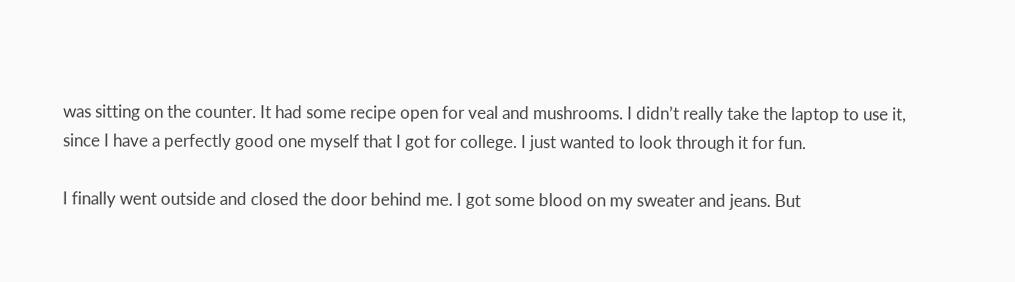was sitting on the counter. It had some recipe open for veal and mushrooms. I didn’t really take the laptop to use it, since I have a perfectly good one myself that I got for college. I just wanted to look through it for fun.

I finally went outside and closed the door behind me. I got some blood on my sweater and jeans. But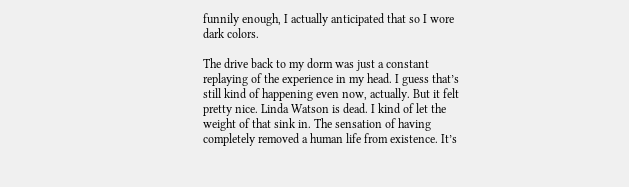funnily enough, I actually anticipated that so I wore dark colors.

The drive back to my dorm was just a constant replaying of the experience in my head. I guess that’s still kind of happening even now, actually. But it felt pretty nice. Linda Watson is dead. I kind of let the weight of that sink in. The sensation of having completely removed a human life from existence. It’s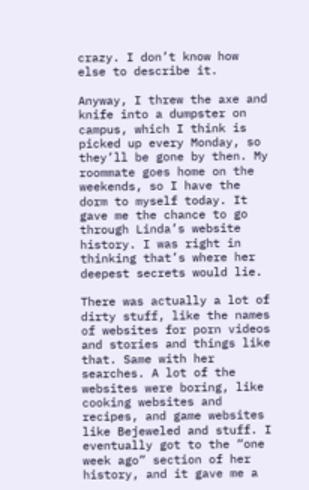crazy. I don’t know how else to describe it.

Anyway, I threw the axe and knife into a dumpster on campus, which I think is picked up every Monday, so they’ll be gone by then. My roommate goes home on the weekends, so I have the dorm to myself today. It gave me the chance to go through Linda’s website history. I was right in thinking that’s where her deepest secrets would lie.

There was actually a lot of dirty stuff, like the names of websites for porn videos and stories and things like that. Same with her searches. A lot of the websites were boring, like cooking websites and recipes, and game websites like Bejeweled and stuff. I eventually got to the “one week ago” section of her history, and it gave me a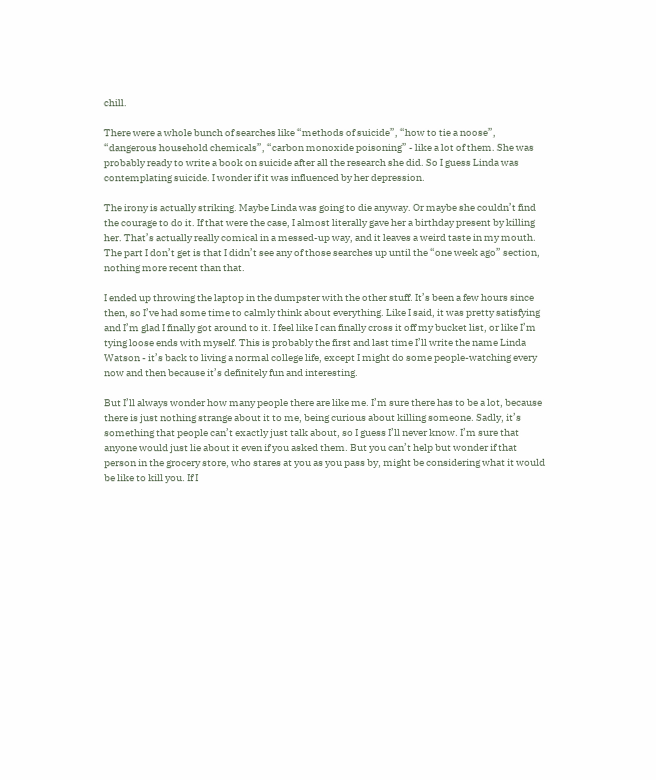chill.

There were a whole bunch of searches like “methods of suicide”, “how to tie a noose”, “dangerous household chemicals”, “carbon monoxide poisoning” - like a lot of them. She was probably ready to write a book on suicide after all the research she did. So I guess Linda was contemplating suicide. I wonder if it was influenced by her depression.

The irony is actually striking. Maybe Linda was going to die anyway. Or maybe she couldn’t find the courage to do it. If that were the case, I almost literally gave her a birthday present by killing her. That’s actually really comical in a messed-up way, and it leaves a weird taste in my mouth. The part I don’t get is that I didn’t see any of those searches up until the “one week ago” section, nothing more recent than that.

I ended up throwing the laptop in the dumpster with the other stuff. It’s been a few hours since then, so I’ve had some time to calmly think about everything. Like I said, it was pretty satisfying and I’m glad I finally got around to it. I feel like I can finally cross it off my bucket list, or like I’m tying loose ends with myself. This is probably the first and last time I’ll write the name Linda Watson - it’s back to living a normal college life, except I might do some people-watching every now and then because it’s definitely fun and interesting.

But I’ll always wonder how many people there are like me. I’m sure there has to be a lot, because there is just nothing strange about it to me, being curious about killing someone. Sadly, it’s something that people can’t exactly just talk about, so I guess I’ll never know. I’m sure that anyone would just lie about it even if you asked them. But you can’t help but wonder if that person in the grocery store, who stares at you as you pass by, might be considering what it would be like to kill you. If I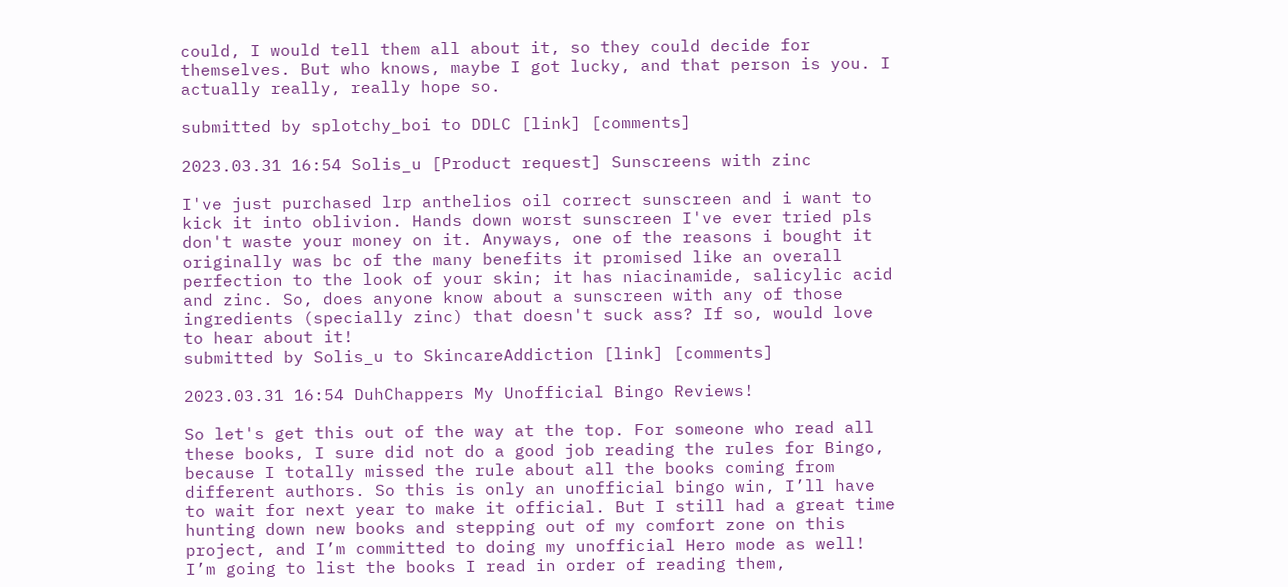could, I would tell them all about it, so they could decide for themselves. But who knows, maybe I got lucky, and that person is you. I actually really, really hope so.

submitted by splotchy_boi to DDLC [link] [comments]

2023.03.31 16:54 Solis_u [Product request] Sunscreens with zinc

I've just purchased lrp anthelios oil correct sunscreen and i want to kick it into oblivion. Hands down worst sunscreen I've ever tried pls don't waste your money on it. Anyways, one of the reasons i bought it originally was bc of the many benefits it promised like an overall perfection to the look of your skin; it has niacinamide, salicylic acid and zinc. So, does anyone know about a sunscreen with any of those ingredients (specially zinc) that doesn't suck ass? If so, would love to hear about it!
submitted by Solis_u to SkincareAddiction [link] [comments]

2023.03.31 16:54 DuhChappers My Unofficial Bingo Reviews!

So let's get this out of the way at the top. For someone who read all these books, I sure did not do a good job reading the rules for Bingo, because I totally missed the rule about all the books coming from different authors. So this is only an unofficial bingo win, I’ll have to wait for next year to make it official. But I still had a great time hunting down new books and stepping out of my comfort zone on this project, and I’m committed to doing my unofficial Hero mode as well! I’m going to list the books I read in order of reading them,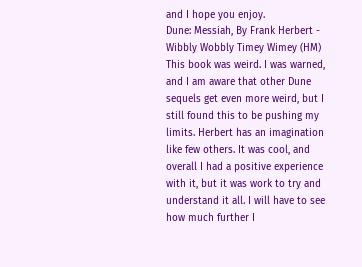and I hope you enjoy.
Dune: Messiah, By Frank Herbert - Wibbly Wobbly Timey Wimey (HM)
This book was weird. I was warned, and I am aware that other Dune sequels get even more weird, but I still found this to be pushing my limits. Herbert has an imagination like few others. It was cool, and overall I had a positive experience with it, but it was work to try and understand it all. I will have to see how much further I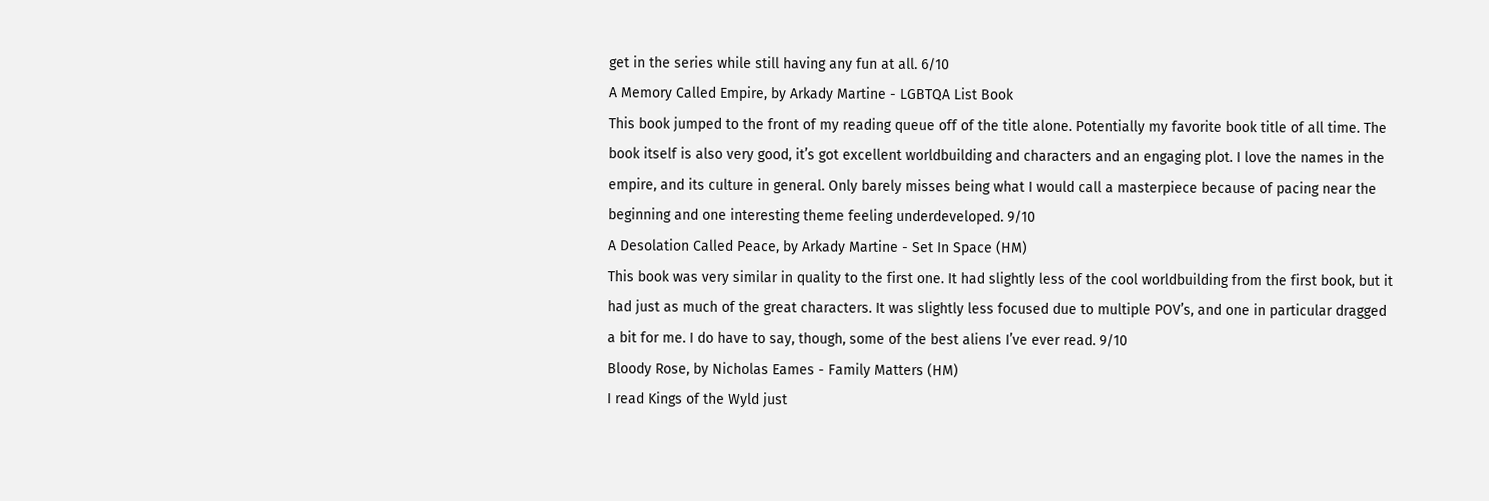get in the series while still having any fun at all. 6/10
A Memory Called Empire, by Arkady Martine - LGBTQA List Book
This book jumped to the front of my reading queue off of the title alone. Potentially my favorite book title of all time. The book itself is also very good, it’s got excellent worldbuilding and characters and an engaging plot. I love the names in the empire, and its culture in general. Only barely misses being what I would call a masterpiece because of pacing near the beginning and one interesting theme feeling underdeveloped. 9/10
A Desolation Called Peace, by Arkady Martine - Set In Space (HM)
This book was very similar in quality to the first one. It had slightly less of the cool worldbuilding from the first book, but it had just as much of the great characters. It was slightly less focused due to multiple POV’s, and one in particular dragged a bit for me. I do have to say, though, some of the best aliens I’ve ever read. 9/10
Bloody Rose, by Nicholas Eames - Family Matters (HM)
I read Kings of the Wyld just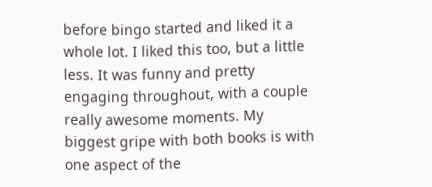before bingo started and liked it a whole lot. I liked this too, but a little less. It was funny and pretty engaging throughout, with a couple really awesome moments. My biggest gripe with both books is with one aspect of the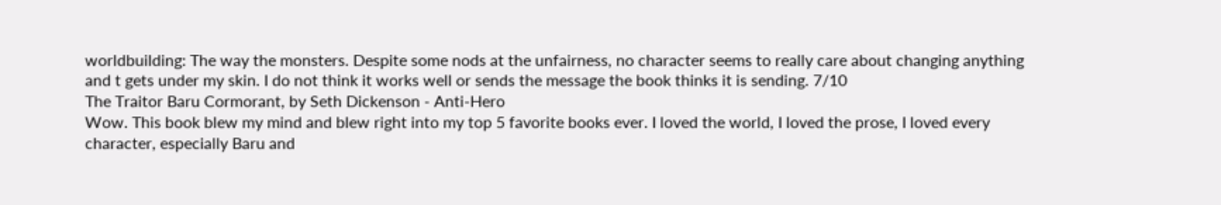worldbuilding: The way the monsters. Despite some nods at the unfairness, no character seems to really care about changing anything and t gets under my skin. I do not think it works well or sends the message the book thinks it is sending. 7/10
The Traitor Baru Cormorant, by Seth Dickenson - Anti-Hero
Wow. This book blew my mind and blew right into my top 5 favorite books ever. I loved the world, I loved the prose, I loved every character, especially Baru and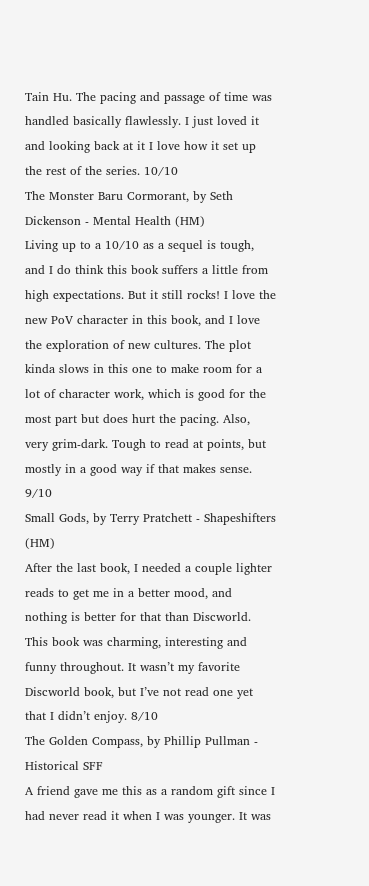Tain Hu. The pacing and passage of time was handled basically flawlessly. I just loved it and looking back at it I love how it set up the rest of the series. 10/10
The Monster Baru Cormorant, by Seth Dickenson - Mental Health (HM)
Living up to a 10/10 as a sequel is tough, and I do think this book suffers a little from high expectations. But it still rocks! I love the new PoV character in this book, and I love the exploration of new cultures. The plot kinda slows in this one to make room for a lot of character work, which is good for the most part but does hurt the pacing. Also, very grim-dark. Tough to read at points, but mostly in a good way if that makes sense. 9/10
Small Gods, by Terry Pratchett - Shapeshifters (HM)
After the last book, I needed a couple lighter reads to get me in a better mood, and nothing is better for that than Discworld. This book was charming, interesting and funny throughout. It wasn’t my favorite Discworld book, but I’ve not read one yet that I didn’t enjoy. 8/10
The Golden Compass, by Phillip Pullman - Historical SFF
A friend gave me this as a random gift since I had never read it when I was younger. It was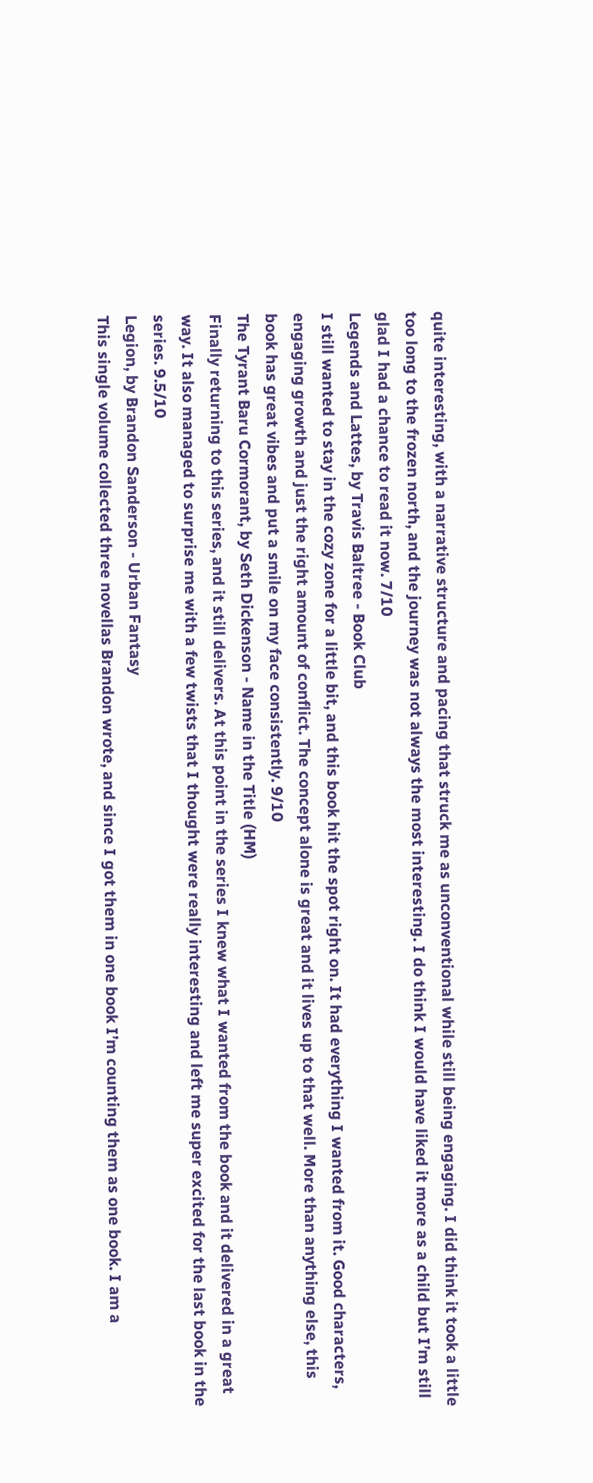quite interesting, with a narrative structure and pacing that struck me as unconventional while still being engaging. I did think it took a little too long to the frozen north, and the journey was not always the most interesting. I do think I would have liked it more as a child but I’m still glad I had a chance to read it now. 7/10
Legends and Lattes, by Travis Baltree - Book Club
I still wanted to stay in the cozy zone for a little bit, and this book hit the spot right on. It had everything I wanted from it. Good characters, engaging growth and just the right amount of conflict. The concept alone is great and it lives up to that well. More than anything else, this book has great vibes and put a smile on my face consistently. 9/10
The Tyrant Baru Cormorant, by Seth Dickenson - Name in the Title (HM)
Finally returning to this series, and it still delivers. At this point in the series I knew what I wanted from the book and it delivered in a great way. It also managed to surprise me with a few twists that I thought were really interesting and left me super excited for the last book in the series. 9.5/10
Legion, by Brandon Sanderson - Urban Fantasy
This single volume collected three novellas Brandon wrote, and since I got them in one book I’m counting them as one book. I am a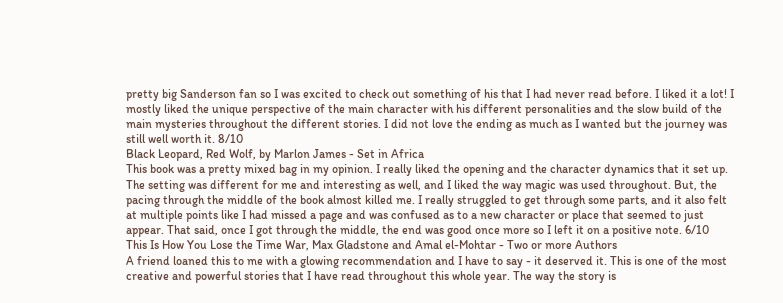pretty big Sanderson fan so I was excited to check out something of his that I had never read before. I liked it a lot! I mostly liked the unique perspective of the main character with his different personalities and the slow build of the main mysteries throughout the different stories. I did not love the ending as much as I wanted but the journey was still well worth it. 8/10
Black Leopard, Red Wolf, by Marlon James - Set in Africa
This book was a pretty mixed bag in my opinion. I really liked the opening and the character dynamics that it set up. The setting was different for me and interesting as well, and I liked the way magic was used throughout. But, the pacing through the middle of the book almost killed me. I really struggled to get through some parts, and it also felt at multiple points like I had missed a page and was confused as to a new character or place that seemed to just appear. That said, once I got through the middle, the end was good once more so I left it on a positive note. 6/10
This Is How You Lose the Time War, Max Gladstone and Amal el-Mohtar - Two or more Authors
A friend loaned this to me with a glowing recommendation and I have to say - it deserved it. This is one of the most creative and powerful stories that I have read throughout this whole year. The way the story is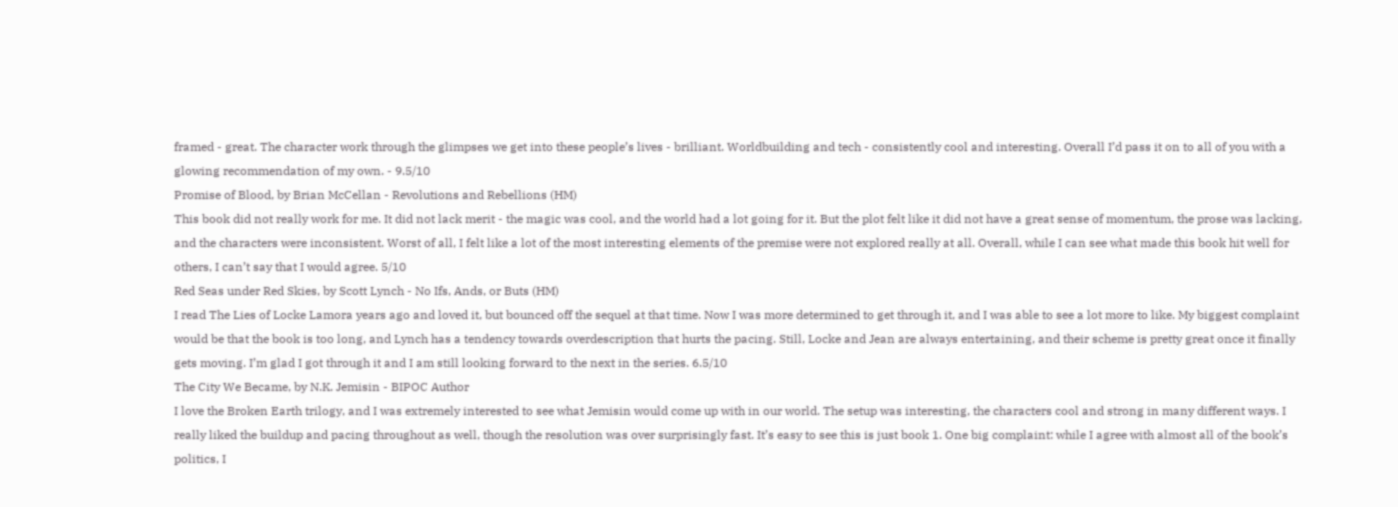framed - great. The character work through the glimpses we get into these people’s lives - brilliant. Worldbuilding and tech - consistently cool and interesting. Overall I’d pass it on to all of you with a glowing recommendation of my own. - 9.5/10
Promise of Blood, by Brian McCellan - Revolutions and Rebellions (HM)
This book did not really work for me. It did not lack merit - the magic was cool, and the world had a lot going for it. But the plot felt like it did not have a great sense of momentum, the prose was lacking, and the characters were inconsistent. Worst of all, I felt like a lot of the most interesting elements of the premise were not explored really at all. Overall, while I can see what made this book hit well for others, I can’t say that I would agree. 5/10
Red Seas under Red Skies, by Scott Lynch - No Ifs, Ands, or Buts (HM)
I read The Lies of Locke Lamora years ago and loved it, but bounced off the sequel at that time. Now I was more determined to get through it, and I was able to see a lot more to like. My biggest complaint would be that the book is too long, and Lynch has a tendency towards overdescription that hurts the pacing. Still, Locke and Jean are always entertaining, and their scheme is pretty great once it finally gets moving. I’m glad I got through it and I am still looking forward to the next in the series. 6.5/10
The City We Became, by N.K. Jemisin - BIPOC Author
I love the Broken Earth trilogy, and I was extremely interested to see what Jemisin would come up with in our world. The setup was interesting, the characters cool and strong in many different ways. I really liked the buildup and pacing throughout as well, though the resolution was over surprisingly fast. It’s easy to see this is just book 1. One big complaint: while I agree with almost all of the book’s politics, I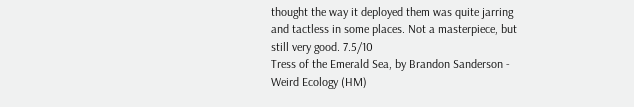thought the way it deployed them was quite jarring and tactless in some places. Not a masterpiece, but still very good. 7.5/10
Tress of the Emerald Sea, by Brandon Sanderson - Weird Ecology (HM)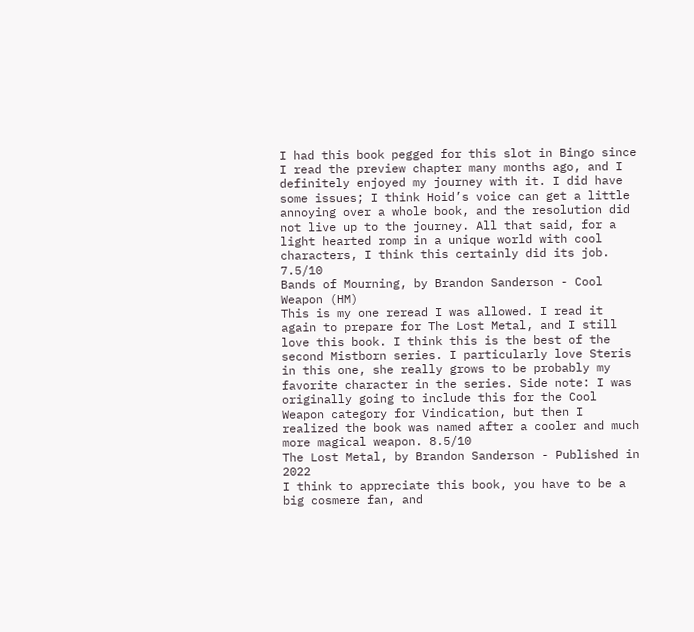I had this book pegged for this slot in Bingo since I read the preview chapter many months ago, and I definitely enjoyed my journey with it. I did have some issues; I think Hoid’s voice can get a little annoying over a whole book, and the resolution did not live up to the journey. All that said, for a light hearted romp in a unique world with cool characters, I think this certainly did its job. 7.5/10
Bands of Mourning, by Brandon Sanderson - Cool Weapon (HM)
This is my one reread I was allowed. I read it again to prepare for The Lost Metal, and I still love this book. I think this is the best of the second Mistborn series. I particularly love Steris in this one, she really grows to be probably my favorite character in the series. Side note: I was originally going to include this for the Cool Weapon category for Vindication, but then I realized the book was named after a cooler and much more magical weapon. 8.5/10
The Lost Metal, by Brandon Sanderson - Published in 2022
I think to appreciate this book, you have to be a big cosmere fan, and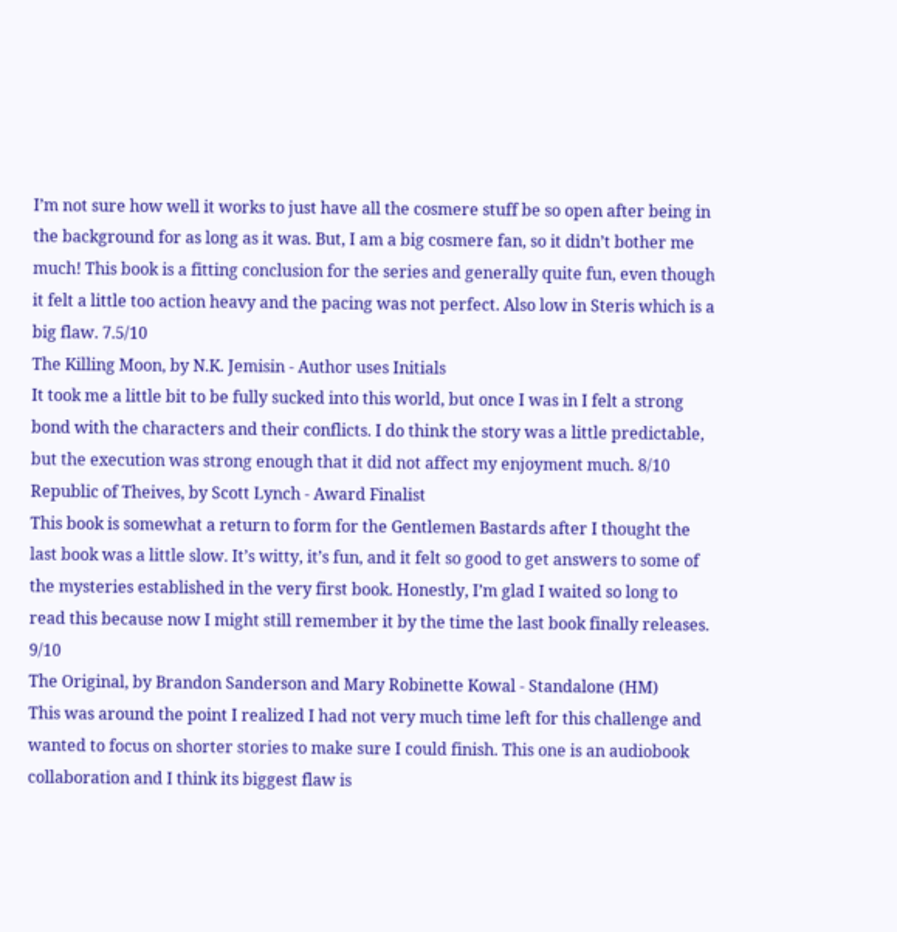I’m not sure how well it works to just have all the cosmere stuff be so open after being in the background for as long as it was. But, I am a big cosmere fan, so it didn’t bother me much! This book is a fitting conclusion for the series and generally quite fun, even though it felt a little too action heavy and the pacing was not perfect. Also low in Steris which is a big flaw. 7.5/10
The Killing Moon, by N.K. Jemisin - Author uses Initials
It took me a little bit to be fully sucked into this world, but once I was in I felt a strong bond with the characters and their conflicts. I do think the story was a little predictable, but the execution was strong enough that it did not affect my enjoyment much. 8/10
Republic of Theives, by Scott Lynch - Award Finalist
This book is somewhat a return to form for the Gentlemen Bastards after I thought the last book was a little slow. It’s witty, it’s fun, and it felt so good to get answers to some of the mysteries established in the very first book. Honestly, I’m glad I waited so long to read this because now I might still remember it by the time the last book finally releases. 9/10
The Original, by Brandon Sanderson and Mary Robinette Kowal - Standalone (HM)
This was around the point I realized I had not very much time left for this challenge and wanted to focus on shorter stories to make sure I could finish. This one is an audiobook collaboration and I think its biggest flaw is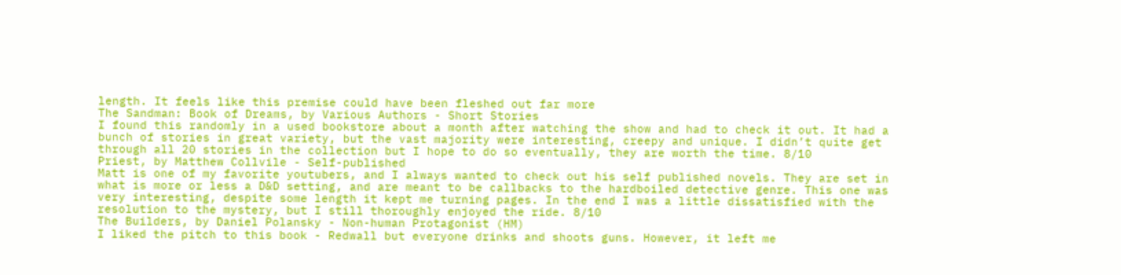length. It feels like this premise could have been fleshed out far more
The Sandman: Book of Dreams, by Various Authors - Short Stories
I found this randomly in a used bookstore about a month after watching the show and had to check it out. It had a bunch of stories in great variety, but the vast majority were interesting, creepy and unique. I didn’t quite get through all 20 stories in the collection but I hope to do so eventually, they are worth the time. 8/10
Priest, by Matthew Collvile - Self-published
Matt is one of my favorite youtubers, and I always wanted to check out his self published novels. They are set in what is more or less a D&D setting, and are meant to be callbacks to the hardboiled detective genre. This one was very interesting, despite some length it kept me turning pages. In the end I was a little dissatisfied with the resolution to the mystery, but I still thoroughly enjoyed the ride. 8/10
The Builders, by Daniel Polansky - Non-human Protagonist (HM)
I liked the pitch to this book - Redwall but everyone drinks and shoots guns. However, it left me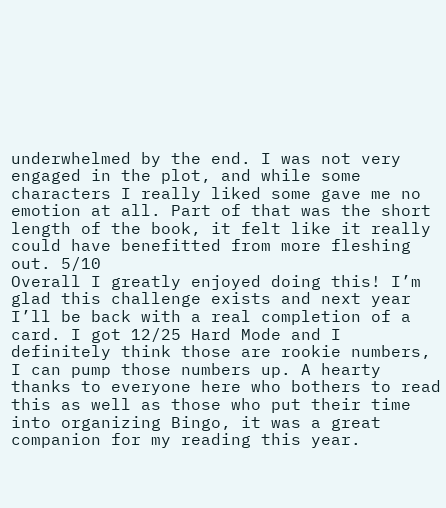underwhelmed by the end. I was not very engaged in the plot, and while some characters I really liked some gave me no emotion at all. Part of that was the short length of the book, it felt like it really could have benefitted from more fleshing out. 5/10
Overall I greatly enjoyed doing this! I’m glad this challenge exists and next year I’ll be back with a real completion of a card. I got 12/25 Hard Mode and I definitely think those are rookie numbers, I can pump those numbers up. A hearty thanks to everyone here who bothers to read this as well as those who put their time into organizing Bingo, it was a great companion for my reading this year.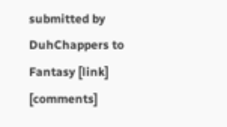submitted by DuhChappers to Fantasy [link] [comments]